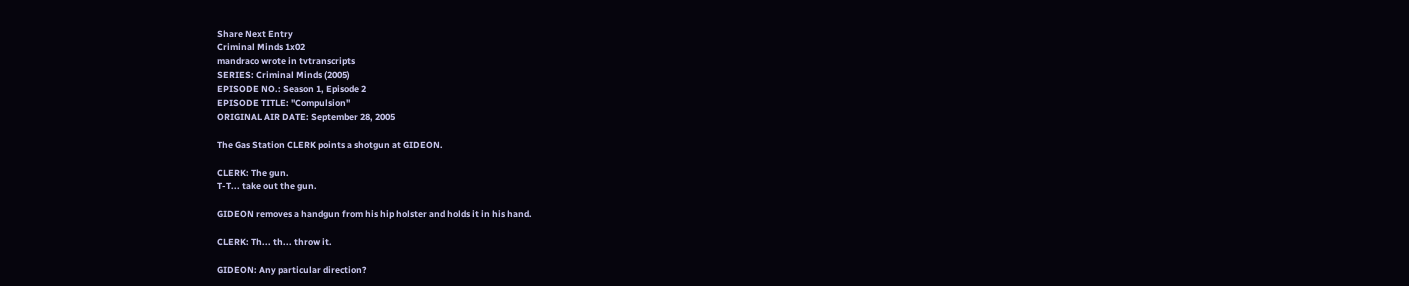Share Next Entry
Criminal Minds 1x02
mandraco wrote in tvtranscripts
SERIES: Criminal Minds (2005)
EPISODE NO.: Season 1, Episode 2
EPISODE TITLE: "Compulsion"
ORIGINAL AIR DATE: September 28, 2005

The Gas Station CLERK points a shotgun at GIDEON.

CLERK: The gun.
T-T... take out the gun.

GIDEON removes a handgun from his hip holster and holds it in his hand.

CLERK: Th... th... throw it.

GIDEON: Any particular direction?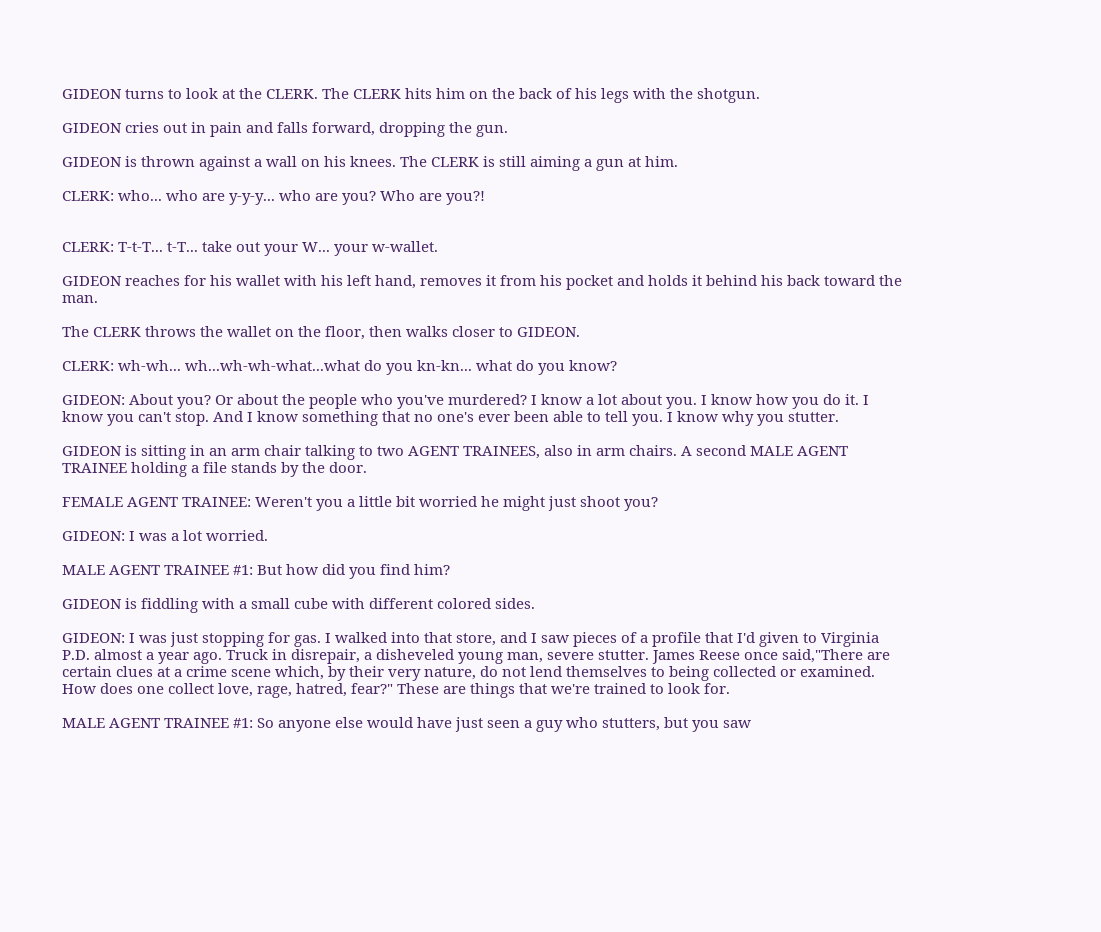GIDEON turns to look at the CLERK. The CLERK hits him on the back of his legs with the shotgun.

GIDEON cries out in pain and falls forward, dropping the gun.

GIDEON is thrown against a wall on his knees. The CLERK is still aiming a gun at him.

CLERK: who... who are y-y-y... who are you? Who are you?!


CLERK: T-t-T... t-T... take out your W... your w-wallet.

GIDEON reaches for his wallet with his left hand, removes it from his pocket and holds it behind his back toward the man.

The CLERK throws the wallet on the floor, then walks closer to GIDEON.

CLERK: wh-wh... wh...wh-wh-what...what do you kn-kn... what do you know?

GIDEON: About you? Or about the people who you've murdered? I know a lot about you. I know how you do it. I know you can't stop. And I know something that no one's ever been able to tell you. I know why you stutter.

GIDEON is sitting in an arm chair talking to two AGENT TRAINEES, also in arm chairs. A second MALE AGENT TRAINEE holding a file stands by the door.

FEMALE AGENT TRAINEE: Weren't you a little bit worried he might just shoot you?

GIDEON: I was a lot worried.

MALE AGENT TRAINEE #1: But how did you find him?

GIDEON is fiddling with a small cube with different colored sides.

GIDEON: I was just stopping for gas. I walked into that store, and I saw pieces of a profile that I'd given to Virginia P.D. almost a year ago. Truck in disrepair, a disheveled young man, severe stutter. James Reese once said,"There are certain clues at a crime scene which, by their very nature, do not lend themselves to being collected or examined. How does one collect love, rage, hatred, fear?" These are things that we're trained to look for.

MALE AGENT TRAINEE #1: So anyone else would have just seen a guy who stutters, but you saw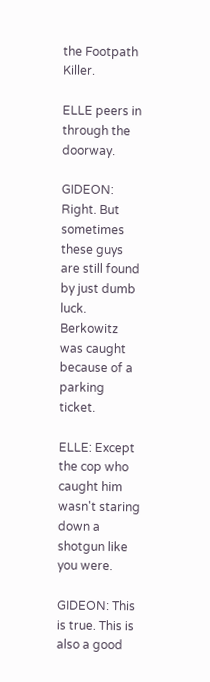the Footpath Killer.

ELLE peers in through the doorway.

GIDEON: Right. But sometimes these guys are still found by just dumb luck. Berkowitz was caught because of a parking ticket.

ELLE: Except the cop who caught him wasn't staring down a shotgun like you were.

GIDEON: This is true. This is also a good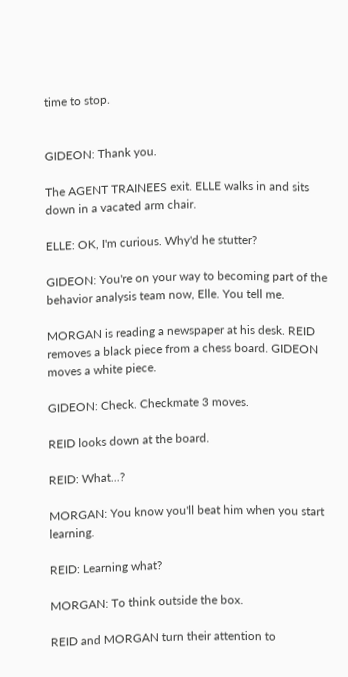time to stop.


GIDEON: Thank you.

The AGENT TRAINEES exit. ELLE walks in and sits down in a vacated arm chair.

ELLE: OK, I'm curious. Why'd he stutter?

GIDEON: You're on your way to becoming part of the behavior analysis team now, Elle. You tell me.

MORGAN is reading a newspaper at his desk. REID removes a black piece from a chess board. GIDEON moves a white piece.

GIDEON: Check. Checkmate 3 moves.

REID looks down at the board.

REID: What...?

MORGAN: You know you'll beat him when you start learning.

REID: Learning what?

MORGAN: To think outside the box.

REID and MORGAN turn their attention to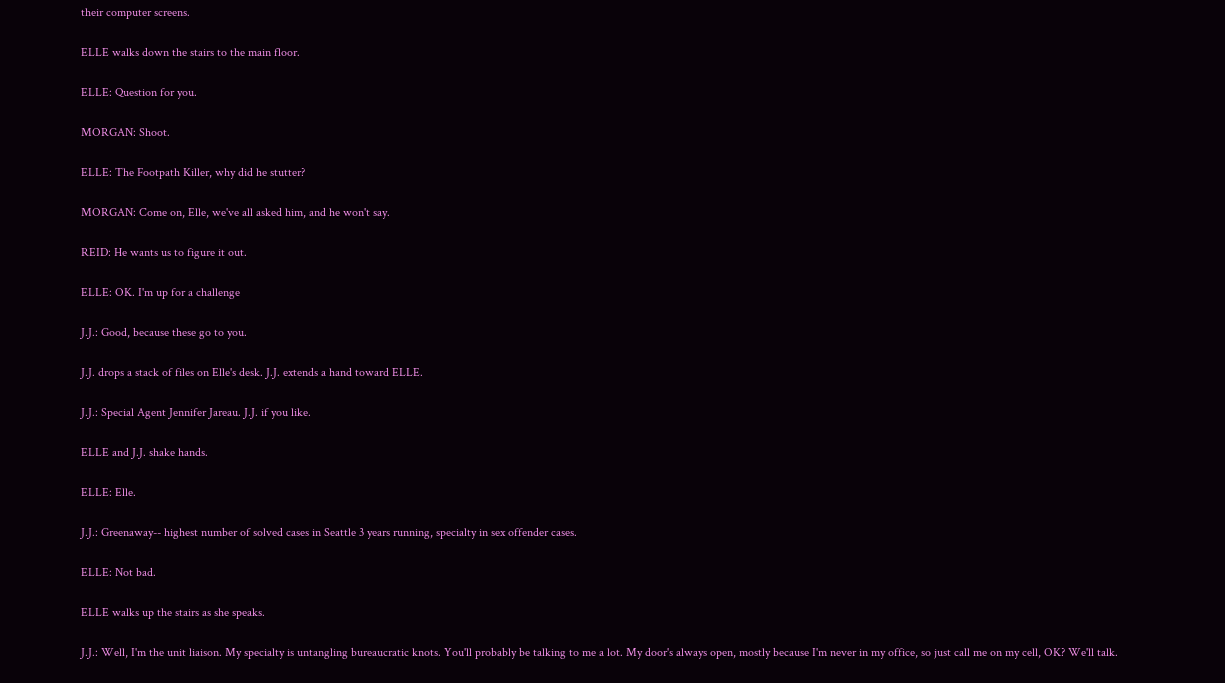their computer screens.

ELLE walks down the stairs to the main floor.

ELLE: Question for you.

MORGAN: Shoot.

ELLE: The Footpath Killer, why did he stutter?

MORGAN: Come on, Elle, we've all asked him, and he won't say.

REID: He wants us to figure it out.

ELLE: OK. I'm up for a challenge

J.J.: Good, because these go to you.

J.J. drops a stack of files on Elle's desk. J.J. extends a hand toward ELLE.

J.J.: Special Agent Jennifer Jareau. J.J. if you like.

ELLE and J.J. shake hands.

ELLE: Elle.

J.J.: Greenaway-- highest number of solved cases in Seattle 3 years running, specialty in sex offender cases.

ELLE: Not bad.

ELLE walks up the stairs as she speaks.

J.J.: Well, I'm the unit liaison. My specialty is untangling bureaucratic knots. You'll probably be talking to me a lot. My door's always open, mostly because I'm never in my office, so just call me on my cell, OK? We'll talk.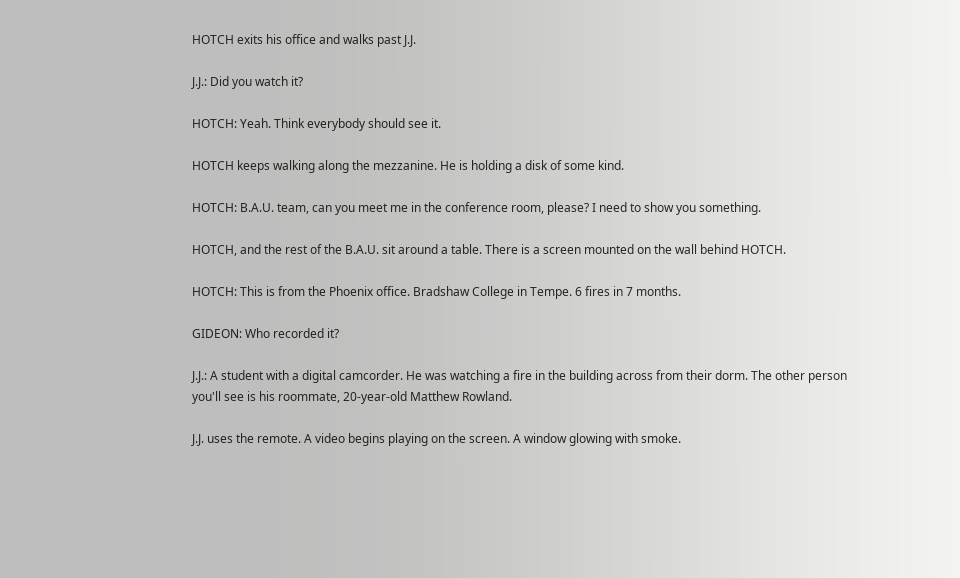HOTCH exits his office and walks past J.J.

J.J.: Did you watch it?

HOTCH: Yeah. Think everybody should see it.

HOTCH keeps walking along the mezzanine. He is holding a disk of some kind.

HOTCH: B.A.U. team, can you meet me in the conference room, please? I need to show you something.

HOTCH, and the rest of the B.A.U. sit around a table. There is a screen mounted on the wall behind HOTCH.

HOTCH: This is from the Phoenix office. Bradshaw College in Tempe. 6 fires in 7 months.

GIDEON: Who recorded it?

J.J.: A student with a digital camcorder. He was watching a fire in the building across from their dorm. The other person you'll see is his roommate, 20-year-old Matthew Rowland.

J.J. uses the remote. A video begins playing on the screen. A window glowing with smoke.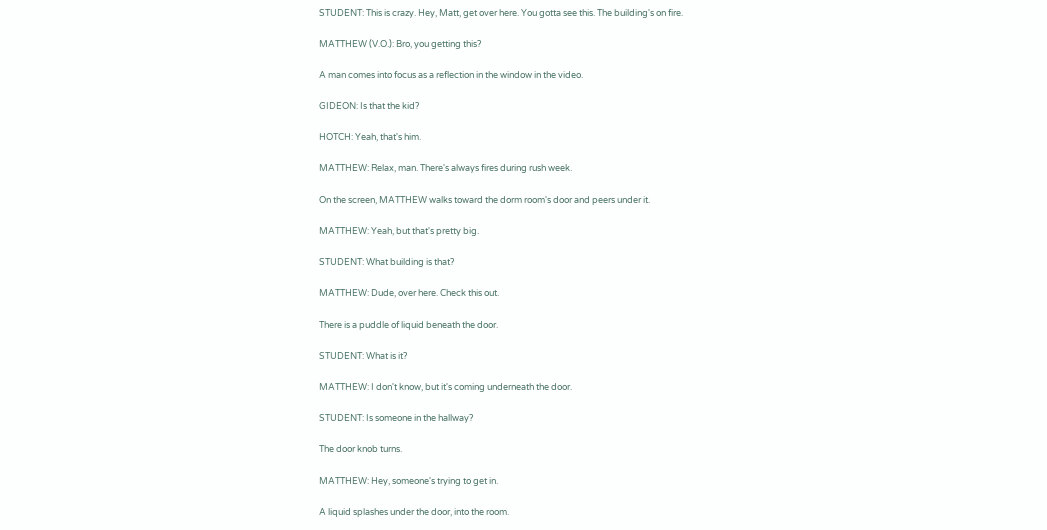STUDENT: This is crazy. Hey, Matt, get over here. You gotta see this. The building's on fire.

MATTHEW (V.O.): Bro, you getting this?

A man comes into focus as a reflection in the window in the video.

GIDEON: Is that the kid?

HOTCH: Yeah, that's him.

MATTHEW: Relax, man. There's always fires during rush week.

On the screen, MATTHEW walks toward the dorm room's door and peers under it.

MATTHEW: Yeah, but that's pretty big.

STUDENT: What building is that?

MATTHEW: Dude, over here. Check this out.

There is a puddle of liquid beneath the door.

STUDENT: What is it?

MATTHEW: I don't know, but it's coming underneath the door.

STUDENT: Is someone in the hallway?

The door knob turns.

MATTHEW: Hey, someone's trying to get in.

A liquid splashes under the door, into the room.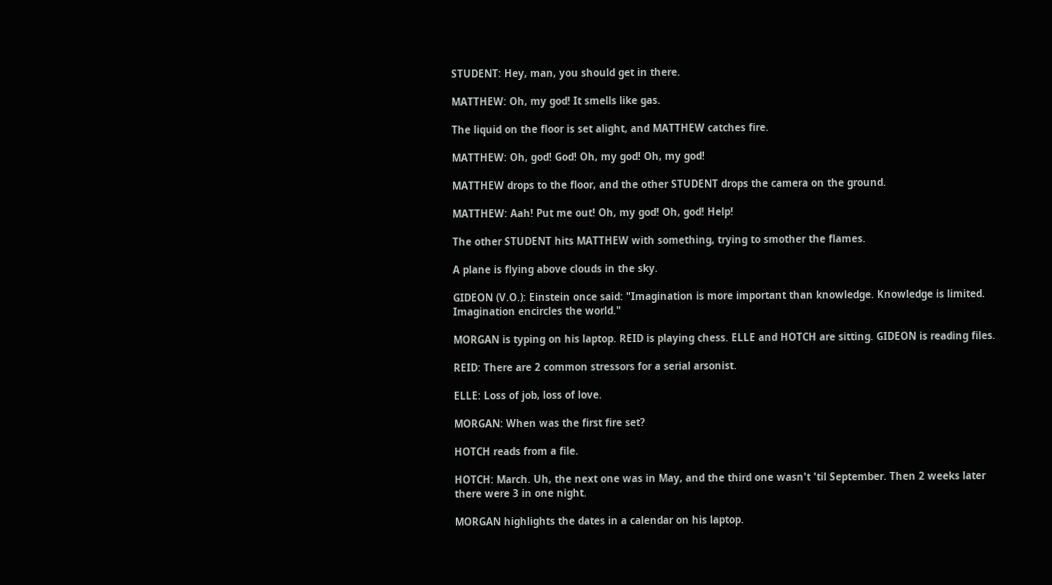STUDENT: Hey, man, you should get in there.

MATTHEW: Oh, my god! It smells like gas.

The liquid on the floor is set alight, and MATTHEW catches fire.

MATTHEW: Oh, god! God! Oh, my god! Oh, my god!

MATTHEW drops to the floor, and the other STUDENT drops the camera on the ground.

MATTHEW: Aah! Put me out! Oh, my god! Oh, god! Help!

The other STUDENT hits MATTHEW with something, trying to smother the flames.

A plane is flying above clouds in the sky.

GIDEON (V.O.): Einstein once said: "Imagination is more important than knowledge. Knowledge is limited. Imagination encircles the world."

MORGAN is typing on his laptop. REID is playing chess. ELLE and HOTCH are sitting. GIDEON is reading files.

REID: There are 2 common stressors for a serial arsonist.

ELLE: Loss of job, loss of love.

MORGAN: When was the first fire set?

HOTCH reads from a file.

HOTCH: March. Uh, the next one was in May, and the third one wasn't 'til September. Then 2 weeks later there were 3 in one night.

MORGAN highlights the dates in a calendar on his laptop.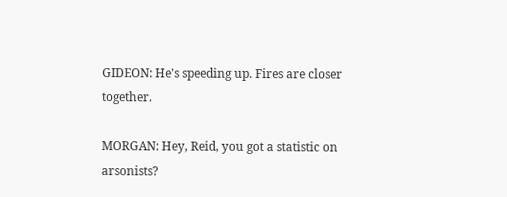GIDEON: He's speeding up. Fires are closer together.

MORGAN: Hey, Reid, you got a statistic on arsonists?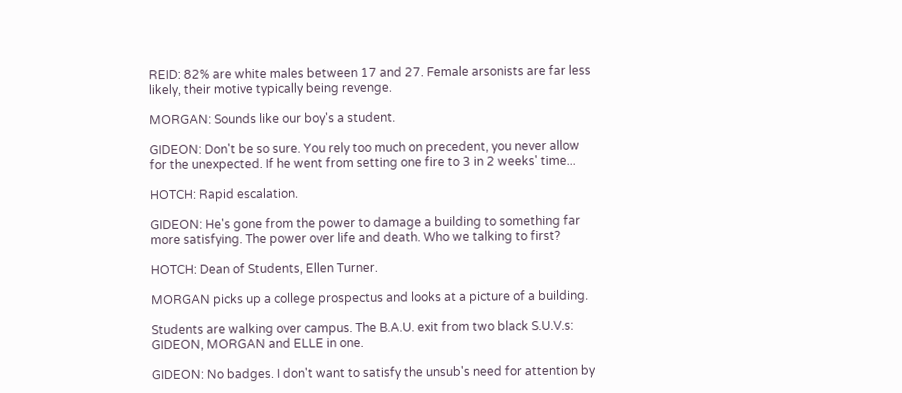REID: 82% are white males between 17 and 27. Female arsonists are far less likely, their motive typically being revenge.

MORGAN: Sounds like our boy's a student.

GIDEON: Don't be so sure. You rely too much on precedent, you never allow for the unexpected. If he went from setting one fire to 3 in 2 weeks' time...

HOTCH: Rapid escalation.

GIDEON: He's gone from the power to damage a building to something far more satisfying. The power over life and death. Who we talking to first?

HOTCH: Dean of Students, Ellen Turner.

MORGAN picks up a college prospectus and looks at a picture of a building.

Students are walking over campus. The B.A.U. exit from two black S.U.V.s: GIDEON, MORGAN and ELLE in one.

GIDEON: No badges. I don't want to satisfy the unsub's need for attention by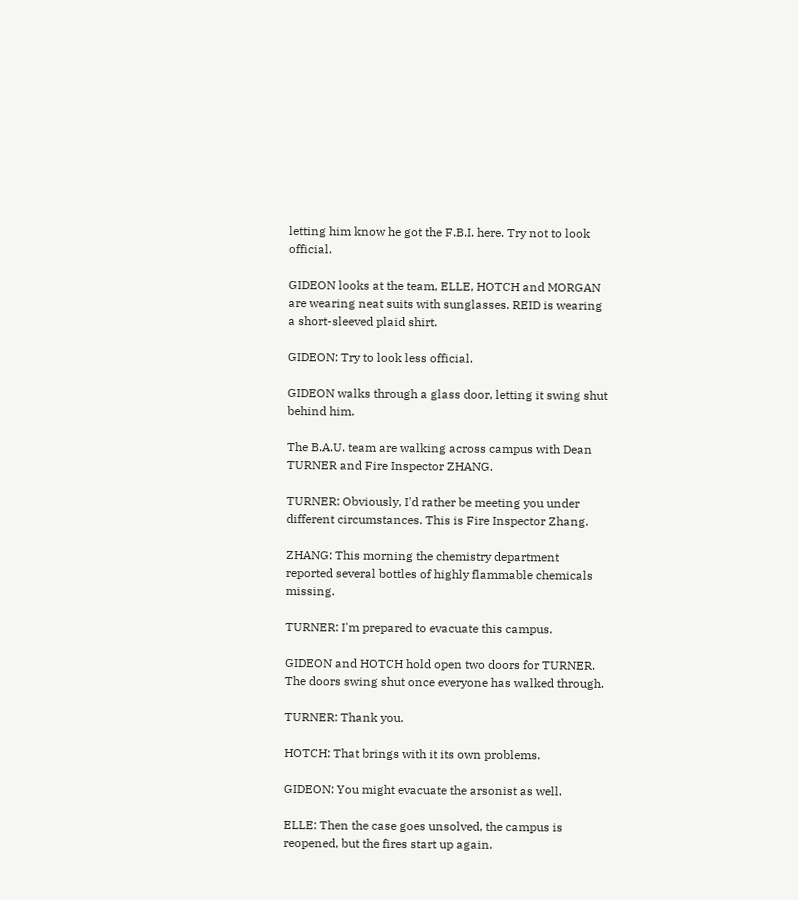letting him know he got the F.B.I. here. Try not to look official.

GIDEON looks at the team, ELLE, HOTCH and MORGAN are wearing neat suits with sunglasses. REID is wearing a short-sleeved plaid shirt.

GIDEON: Try to look less official.

GIDEON walks through a glass door, letting it swing shut behind him.

The B.A.U. team are walking across campus with Dean TURNER and Fire Inspector ZHANG.

TURNER: Obviously, I'd rather be meeting you under different circumstances. This is Fire Inspector Zhang.

ZHANG: This morning the chemistry department reported several bottles of highly flammable chemicals missing.

TURNER: I'm prepared to evacuate this campus.

GIDEON and HOTCH hold open two doors for TURNER. The doors swing shut once everyone has walked through.

TURNER: Thank you.

HOTCH: That brings with it its own problems.

GIDEON: You might evacuate the arsonist as well.

ELLE: Then the case goes unsolved, the campus is reopened, but the fires start up again.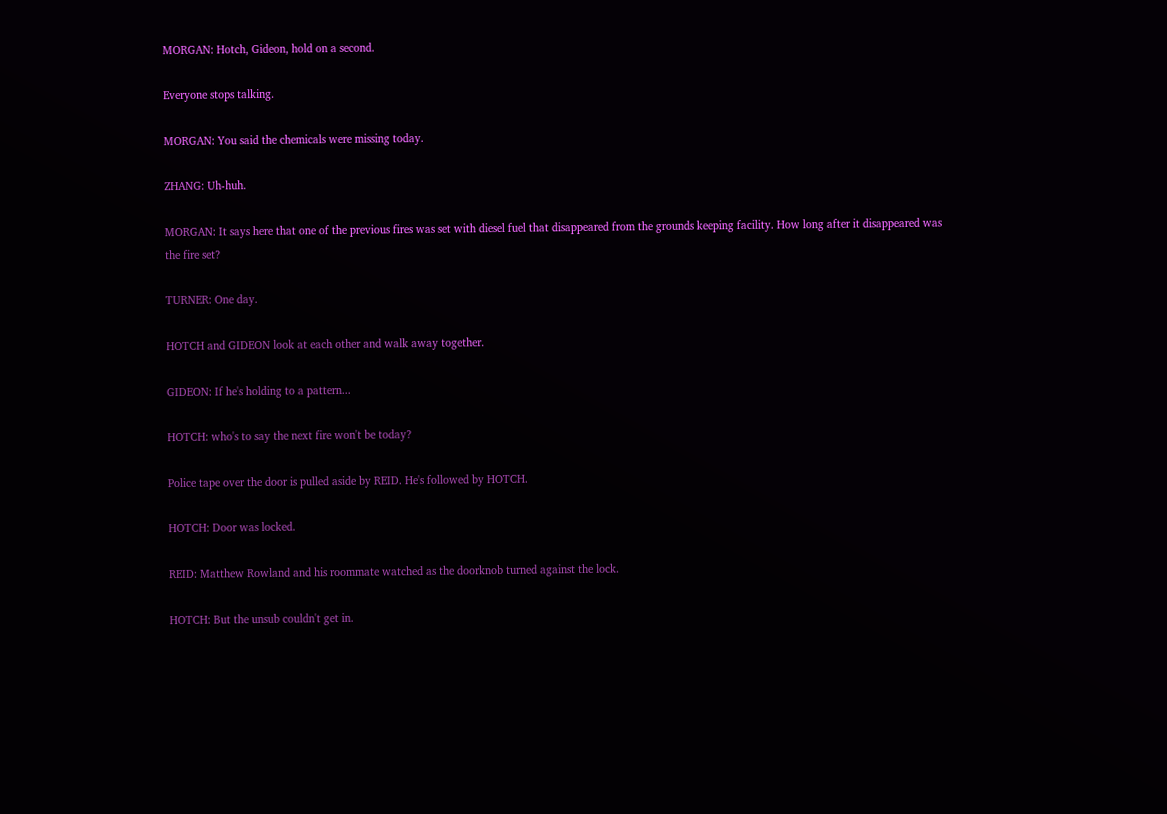MORGAN: Hotch, Gideon, hold on a second.

Everyone stops talking.

MORGAN: You said the chemicals were missing today.

ZHANG: Uh-huh.

MORGAN: It says here that one of the previous fires was set with diesel fuel that disappeared from the grounds keeping facility. How long after it disappeared was the fire set?

TURNER: One day.

HOTCH and GIDEON look at each other and walk away together.

GIDEON: If he's holding to a pattern...

HOTCH: who's to say the next fire won't be today?

Police tape over the door is pulled aside by REID. He's followed by HOTCH.

HOTCH: Door was locked.

REID: Matthew Rowland and his roommate watched as the doorknob turned against the lock.

HOTCH: But the unsub couldn't get in.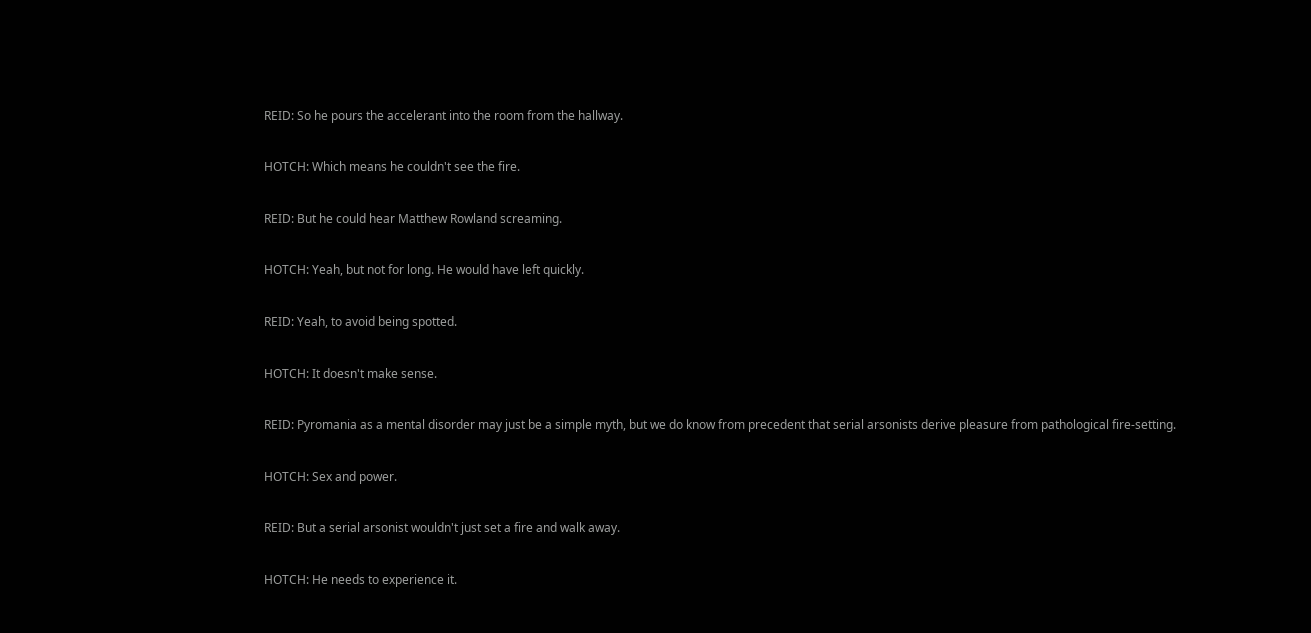REID: So he pours the accelerant into the room from the hallway.

HOTCH: Which means he couldn't see the fire.

REID: But he could hear Matthew Rowland screaming.

HOTCH: Yeah, but not for long. He would have left quickly.

REID: Yeah, to avoid being spotted.

HOTCH: It doesn't make sense.

REID: Pyromania as a mental disorder may just be a simple myth, but we do know from precedent that serial arsonists derive pleasure from pathological fire-setting.

HOTCH: Sex and power.

REID: But a serial arsonist wouldn't just set a fire and walk away.

HOTCH: He needs to experience it.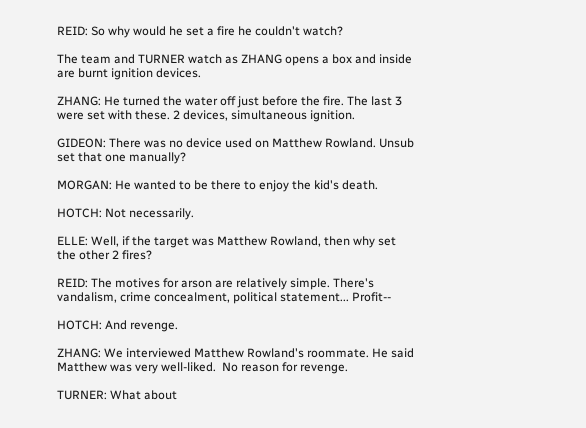REID: So why would he set a fire he couldn't watch?

The team and TURNER watch as ZHANG opens a box and inside are burnt ignition devices.

ZHANG: He turned the water off just before the fire. The last 3 were set with these. 2 devices, simultaneous ignition.

GIDEON: There was no device used on Matthew Rowland. Unsub set that one manually?

MORGAN: He wanted to be there to enjoy the kid's death.

HOTCH: Not necessarily.

ELLE: Well, if the target was Matthew Rowland, then why set the other 2 fires?

REID: The motives for arson are relatively simple. There's vandalism, crime concealment, political statement... Profit--

HOTCH: And revenge.

ZHANG: We interviewed Matthew Rowland's roommate. He said Matthew was very well-liked.  No reason for revenge.

TURNER: What about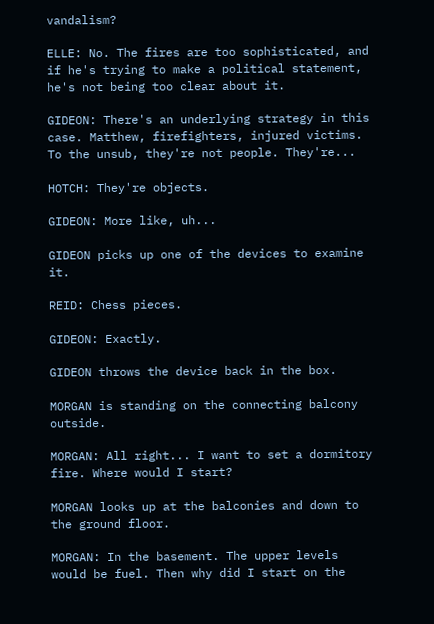vandalism?

ELLE: No. The fires are too sophisticated, and if he's trying to make a political statement, he's not being too clear about it.

GIDEON: There's an underlying strategy in this case. Matthew, firefighters, injured victims. To the unsub, they're not people. They're...

HOTCH: They're objects.

GIDEON: More like, uh...

GIDEON picks up one of the devices to examine it.

REID: Chess pieces.

GIDEON: Exactly.

GIDEON throws the device back in the box.

MORGAN is standing on the connecting balcony outside.

MORGAN: All right... I want to set a dormitory fire. Where would I start?

MORGAN looks up at the balconies and down to the ground floor.

MORGAN: In the basement. The upper levels would be fuel. Then why did I start on the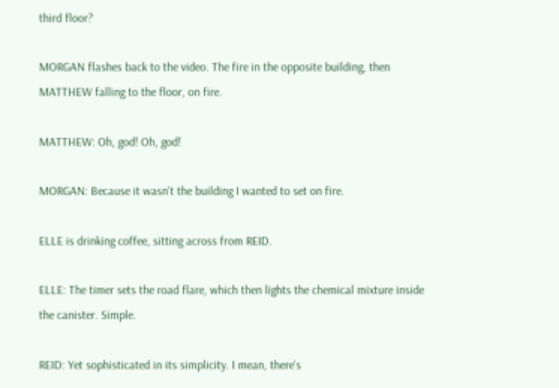third floor?

MORGAN flashes back to the video. The fire in the opposite building, then MATTHEW falling to the floor, on fire.

MATTHEW: Oh, god! Oh, god!

MORGAN: Because it wasn't the building I wanted to set on fire.

ELLE is drinking coffee, sitting across from REID.

ELLE: The timer sets the road flare, which then lights the chemical mixture inside the canister. Simple.

REID: Yet sophisticated in its simplicity. I mean, there's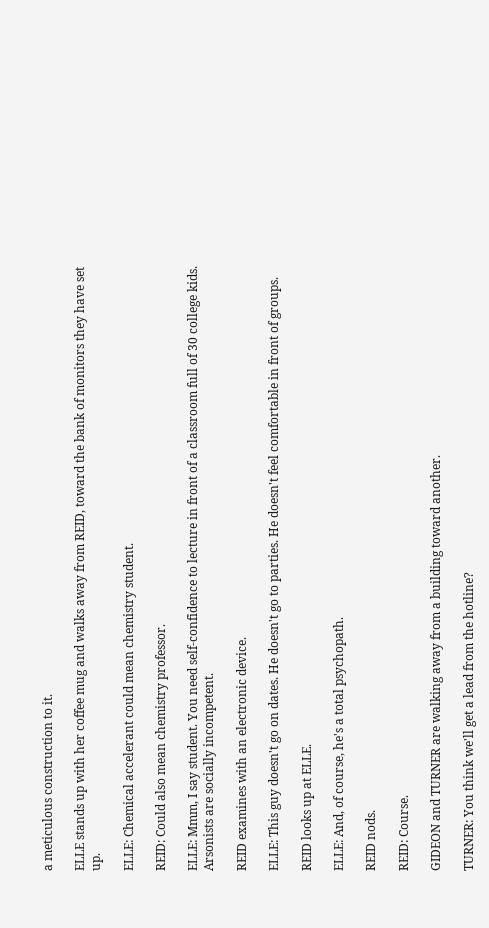a meticulous construction to it.

ELLE stands up with her coffee mug and walks away from REID, toward the bank of monitors they have set up.

ELLE: Chemical accelerant could mean chemistry student.

REID: Could also mean chemistry professor.

ELLE: Mmm, I say student. You need self-confidence to lecture in front of a classroom full of 30 college kids. Arsonists are socially incompetent.

REID examines with an electronic device.

ELLE: This guy doesn't go on dates. He doesn't go to parties. He doesn't feel comfortable in front of groups.

REID looks up at ELLE.

ELLE: And, of course, he's a total psychopath.

REID nods.

REID: Course.

GIDEON and TURNER are walking away from a building toward another.

TURNER: You think we'll get a lead from the hotline?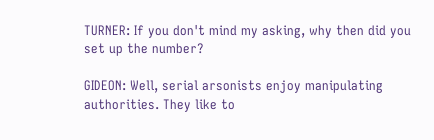TURNER: If you don't mind my asking, why then did you set up the number?

GIDEON: Well, serial arsonists enjoy manipulating authorities. They like to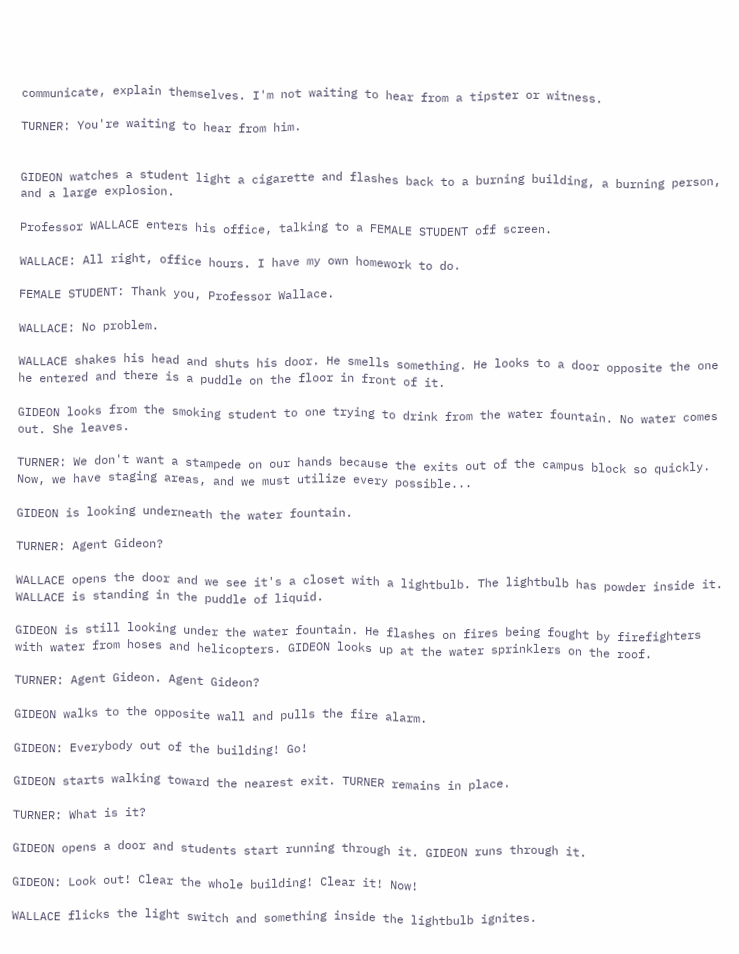communicate, explain themselves. I'm not waiting to hear from a tipster or witness.

TURNER: You're waiting to hear from him.


GIDEON watches a student light a cigarette and flashes back to a burning building, a burning person, and a large explosion.

Professor WALLACE enters his office, talking to a FEMALE STUDENT off screen.

WALLACE: All right, office hours. I have my own homework to do.

FEMALE STUDENT: Thank you, Professor Wallace.

WALLACE: No problem.

WALLACE shakes his head and shuts his door. He smells something. He looks to a door opposite the one he entered and there is a puddle on the floor in front of it.

GIDEON looks from the smoking student to one trying to drink from the water fountain. No water comes out. She leaves.

TURNER: We don't want a stampede on our hands because the exits out of the campus block so quickly. Now, we have staging areas, and we must utilize every possible...

GIDEON is looking underneath the water fountain.

TURNER: Agent Gideon?

WALLACE opens the door and we see it's a closet with a lightbulb. The lightbulb has powder inside it. WALLACE is standing in the puddle of liquid.

GIDEON is still looking under the water fountain. He flashes on fires being fought by firefighters with water from hoses and helicopters. GIDEON looks up at the water sprinklers on the roof.

TURNER: Agent Gideon. Agent Gideon?

GIDEON walks to the opposite wall and pulls the fire alarm.

GIDEON: Everybody out of the building! Go!

GIDEON starts walking toward the nearest exit. TURNER remains in place.

TURNER: What is it?

GIDEON opens a door and students start running through it. GIDEON runs through it.

GIDEON: Look out! Clear the whole building! Clear it! Now!

WALLACE flicks the light switch and something inside the lightbulb ignites.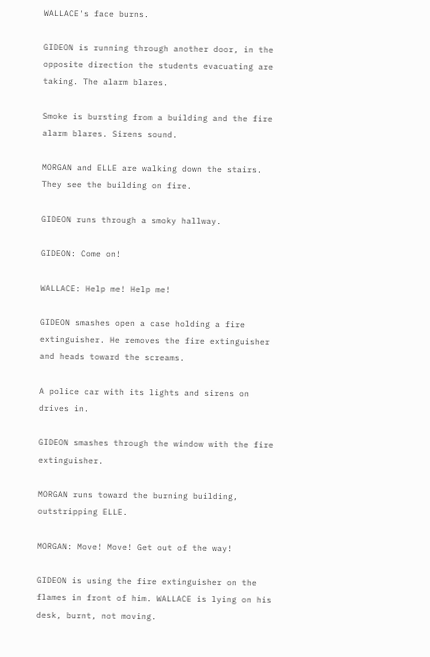WALLACE's face burns.

GIDEON is running through another door, in the opposite direction the students evacuating are taking. The alarm blares.

Smoke is bursting from a building and the fire alarm blares. Sirens sound.

MORGAN and ELLE are walking down the stairs. They see the building on fire.

GIDEON runs through a smoky hallway.

GIDEON: Come on!

WALLACE: Help me! Help me!

GIDEON smashes open a case holding a fire extinguisher. He removes the fire extinguisher and heads toward the screams.

A police car with its lights and sirens on drives in.

GIDEON smashes through the window with the fire extinguisher.

MORGAN runs toward the burning building, outstripping ELLE.

MORGAN: Move! Move! Get out of the way!

GIDEON is using the fire extinguisher on the flames in front of him. WALLACE is lying on his desk, burnt, not moving.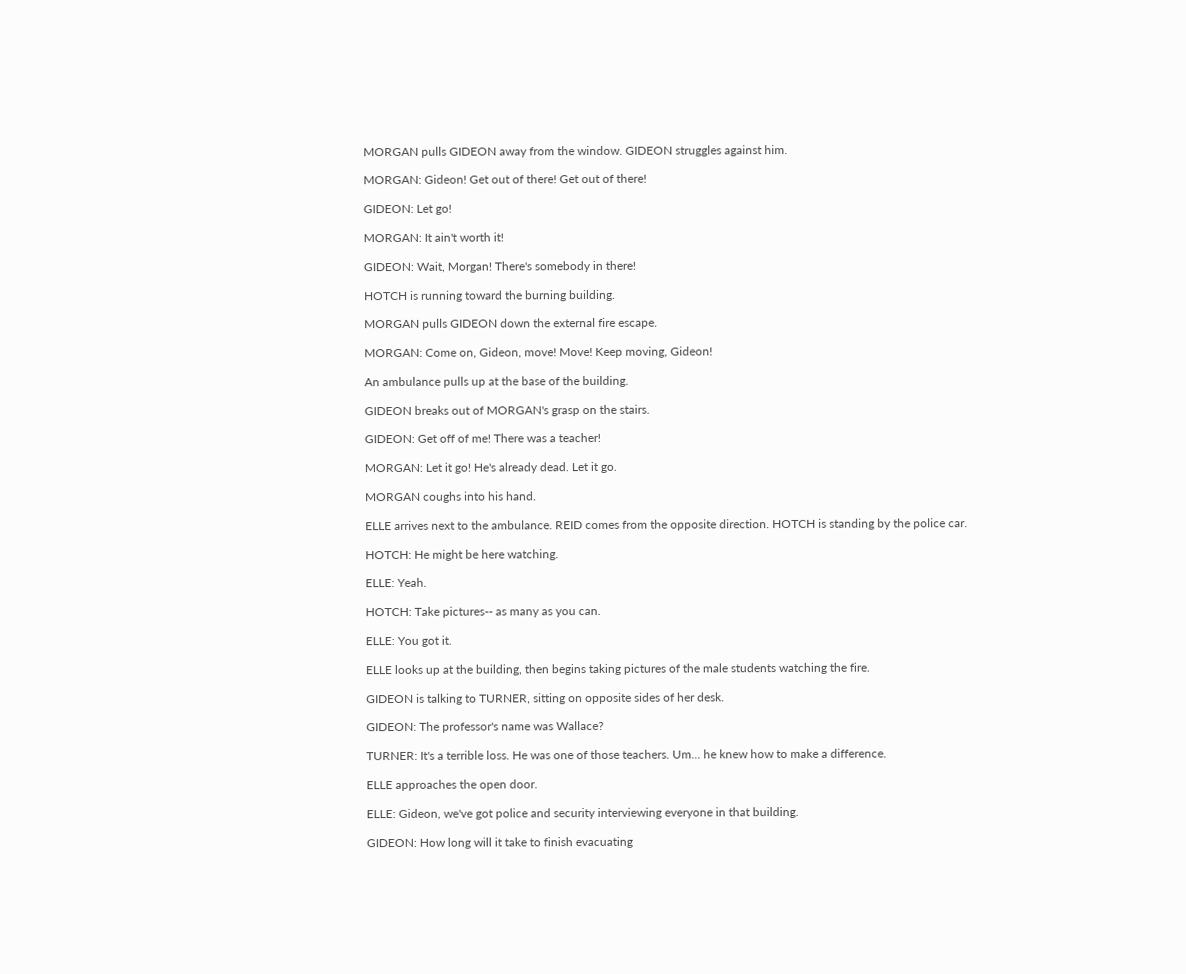MORGAN pulls GIDEON away from the window. GIDEON struggles against him.

MORGAN: Gideon! Get out of there! Get out of there!

GIDEON: Let go!

MORGAN: It ain't worth it!

GIDEON: Wait, Morgan! There's somebody in there!

HOTCH is running toward the burning building.

MORGAN pulls GIDEON down the external fire escape.

MORGAN: Come on, Gideon, move! Move! Keep moving, Gideon!

An ambulance pulls up at the base of the building.

GIDEON breaks out of MORGAN's grasp on the stairs.

GIDEON: Get off of me! There was a teacher!

MORGAN: Let it go! He's already dead. Let it go.

MORGAN coughs into his hand.

ELLE arrives next to the ambulance. REID comes from the opposite direction. HOTCH is standing by the police car.

HOTCH: He might be here watching.

ELLE: Yeah.

HOTCH: Take pictures-- as many as you can.

ELLE: You got it.

ELLE looks up at the building, then begins taking pictures of the male students watching the fire.

GIDEON is talking to TURNER, sitting on opposite sides of her desk.

GIDEON: The professor's name was Wallace?

TURNER: It's a terrible loss. He was one of those teachers. Um... he knew how to make a difference.

ELLE approaches the open door.

ELLE: Gideon, we've got police and security interviewing everyone in that building.

GIDEON: How long will it take to finish evacuating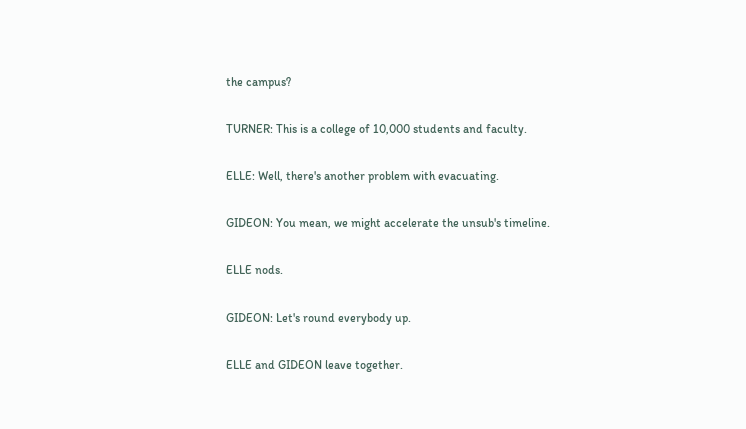the campus?

TURNER: This is a college of 10,000 students and faculty.

ELLE: Well, there's another problem with evacuating.

GIDEON: You mean, we might accelerate the unsub's timeline.

ELLE nods.

GIDEON: Let's round everybody up.

ELLE and GIDEON leave together.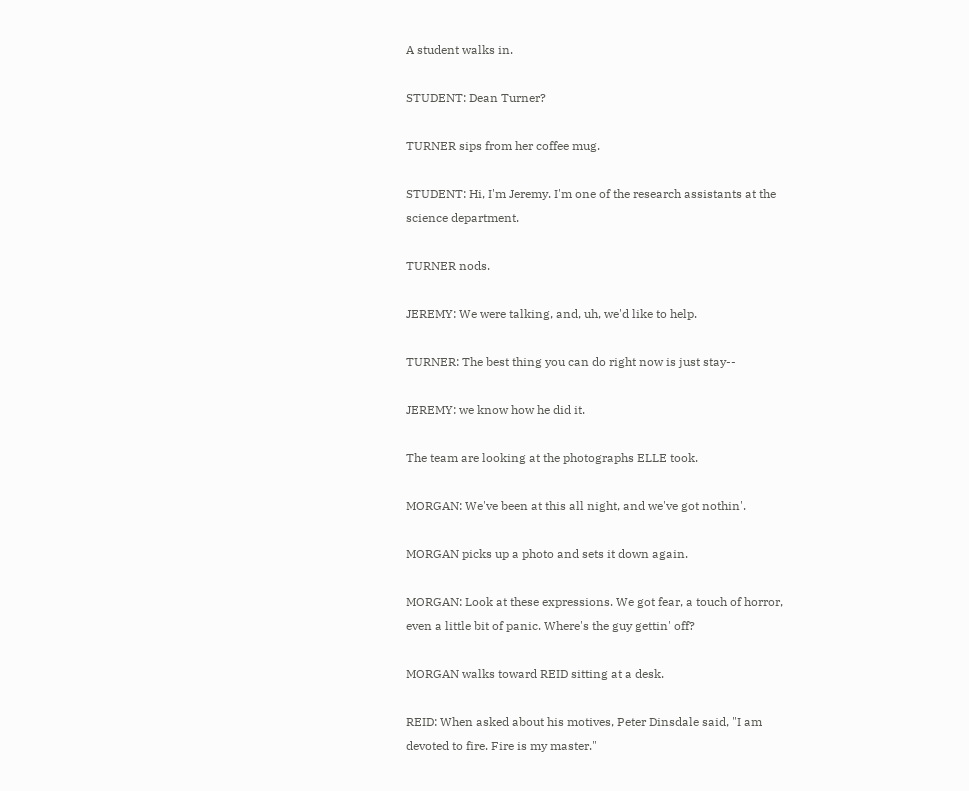A student walks in.

STUDENT: Dean Turner?

TURNER sips from her coffee mug.

STUDENT: Hi, I'm Jeremy. I'm one of the research assistants at the science department.

TURNER nods.

JEREMY: We were talking, and, uh, we'd like to help.

TURNER: The best thing you can do right now is just stay--

JEREMY: we know how he did it.

The team are looking at the photographs ELLE took.

MORGAN: We've been at this all night, and we've got nothin'.

MORGAN picks up a photo and sets it down again.

MORGAN: Look at these expressions. We got fear, a touch of horror, even a little bit of panic. Where's the guy gettin' off?

MORGAN walks toward REID sitting at a desk.

REID: When asked about his motives, Peter Dinsdale said, "I am devoted to fire. Fire is my master."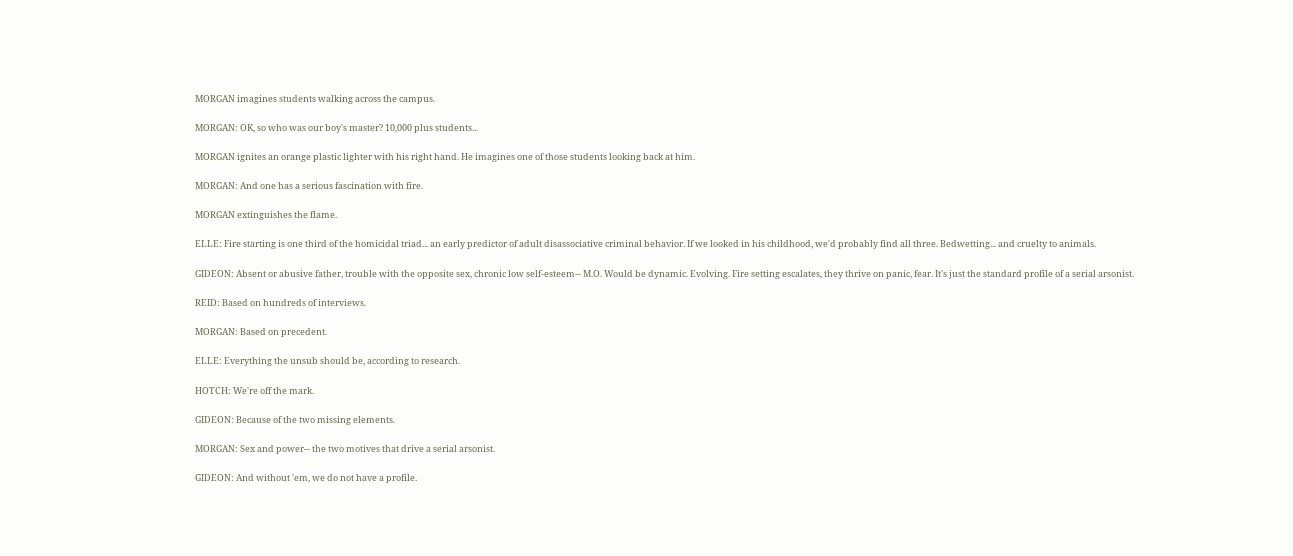MORGAN imagines students walking across the campus.

MORGAN: OK, so who was our boy's master? 10,000 plus students...

MORGAN ignites an orange plastic lighter with his right hand. He imagines one of those students looking back at him.

MORGAN: And one has a serious fascination with fire.

MORGAN extinguishes the flame.

ELLE: Fire starting is one third of the homicidal triad... an early predictor of adult disassociative criminal behavior. If we looked in his childhood, we'd probably find all three. Bedwetting... and cruelty to animals.

GIDEON: Absent or abusive father, trouble with the opposite sex, chronic low self-esteem-- M.O. Would be dynamic. Evolving. Fire setting escalates, they thrive on panic, fear. It's just the standard profile of a serial arsonist.

REID: Based on hundreds of interviews.

MORGAN: Based on precedent.

ELLE: Everything the unsub should be, according to research.

HOTCH: We're off the mark.

GIDEON: Because of the two missing elements.

MORGAN: Sex and power-- the two motives that drive a serial arsonist.

GIDEON: And without 'em, we do not have a profile.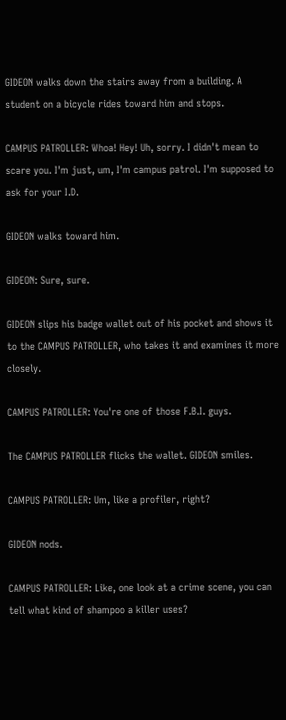GIDEON walks down the stairs away from a building. A student on a bicycle rides toward him and stops.

CAMPUS PATROLLER: Whoa! Hey! Uh, sorry. I didn't mean to scare you. I'm just, um, I'm campus patrol. I'm supposed to ask for your I.D.

GIDEON walks toward him.

GIDEON: Sure, sure.

GIDEON slips his badge wallet out of his pocket and shows it to the CAMPUS PATROLLER, who takes it and examines it more closely.

CAMPUS PATROLLER: You're one of those F.B.I. guys.

The CAMPUS PATROLLER flicks the wallet. GIDEON smiles.

CAMPUS PATROLLER: Um, like a profiler, right?

GIDEON nods.

CAMPUS PATROLLER: Like, one look at a crime scene, you can tell what kind of shampoo a killer uses?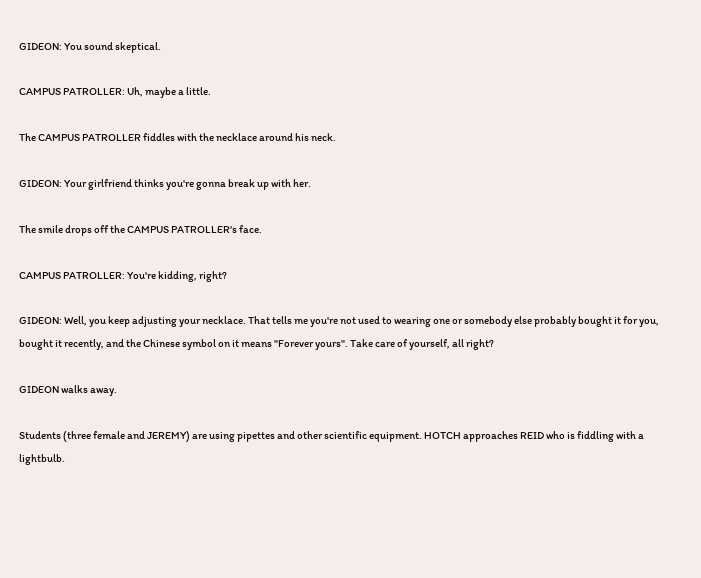GIDEON: You sound skeptical.

CAMPUS PATROLLER: Uh, maybe a little.

The CAMPUS PATROLLER fiddles with the necklace around his neck.

GIDEON: Your girlfriend thinks you're gonna break up with her.

The smile drops off the CAMPUS PATROLLER's face.

CAMPUS PATROLLER: You're kidding, right?

GIDEON: Well, you keep adjusting your necklace. That tells me you're not used to wearing one or somebody else probably bought it for you, bought it recently, and the Chinese symbol on it means "Forever yours". Take care of yourself, all right?

GIDEON walks away.

Students (three female and JEREMY) are using pipettes and other scientific equipment. HOTCH approaches REID who is fiddling with a lightbulb.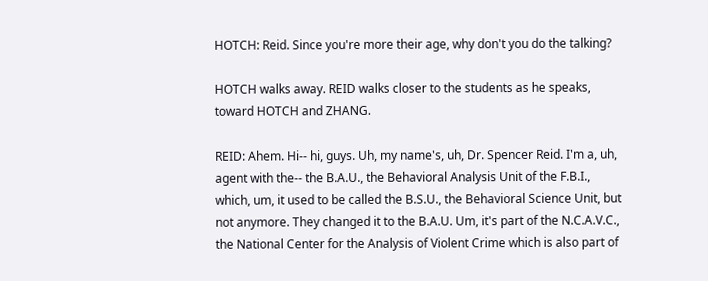HOTCH: Reid. Since you're more their age, why don't you do the talking?

HOTCH walks away. REID walks closer to the students as he speaks, toward HOTCH and ZHANG.

REID: Ahem. Hi-- hi, guys. Uh, my name's, uh, Dr. Spencer Reid. I'm a, uh, agent with the-- the B.A.U., the Behavioral Analysis Unit of the F.B.I., which, um, it used to be called the B.S.U., the Behavioral Science Unit, but not anymore. They changed it to the B.A.U. Um, it's part of the N.C.A.V.C., the National Center for the Analysis of Violent Crime which is also part of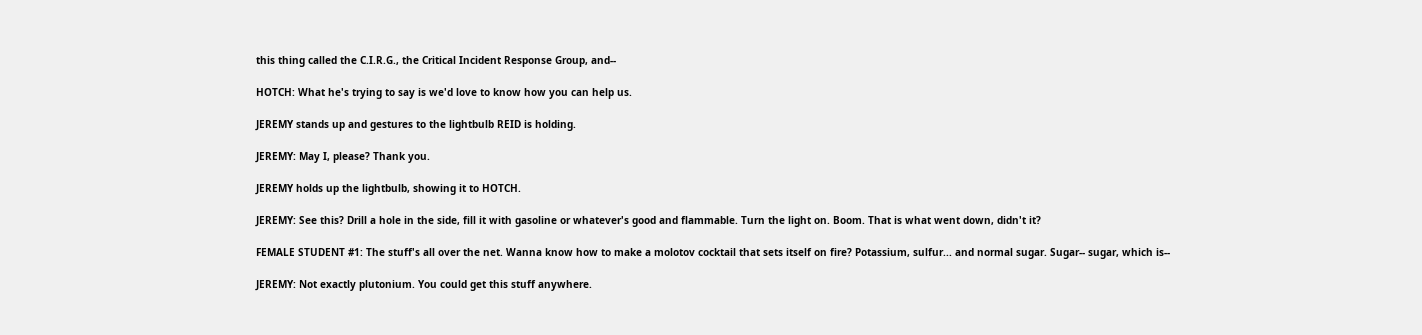this thing called the C.I.R.G., the Critical Incident Response Group, and--

HOTCH: What he's trying to say is we'd love to know how you can help us.

JEREMY stands up and gestures to the lightbulb REID is holding.

JEREMY: May I, please? Thank you.

JEREMY holds up the lightbulb, showing it to HOTCH.

JEREMY: See this? Drill a hole in the side, fill it with gasoline or whatever's good and flammable. Turn the light on. Boom. That is what went down, didn't it?

FEMALE STUDENT #1: The stuff's all over the net. Wanna know how to make a molotov cocktail that sets itself on fire? Potassium, sulfur... and normal sugar. Sugar-- sugar, which is--

JEREMY: Not exactly plutonium. You could get this stuff anywhere.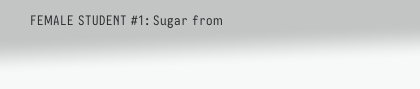FEMALE STUDENT #1: Sugar from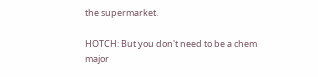the supermarket.

HOTCH: But you don't need to be a chem major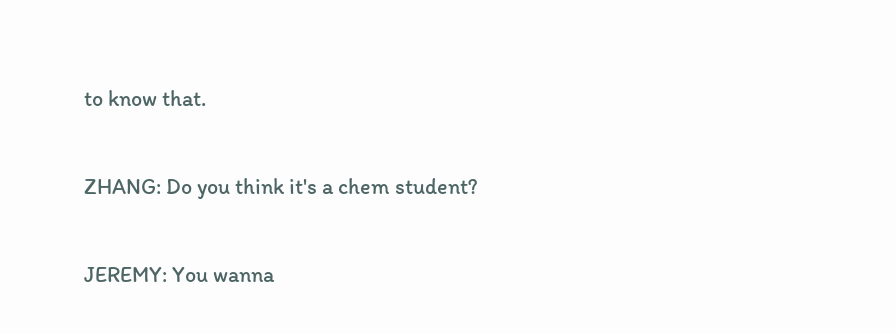to know that.

ZHANG: Do you think it's a chem student?

JEREMY: You wanna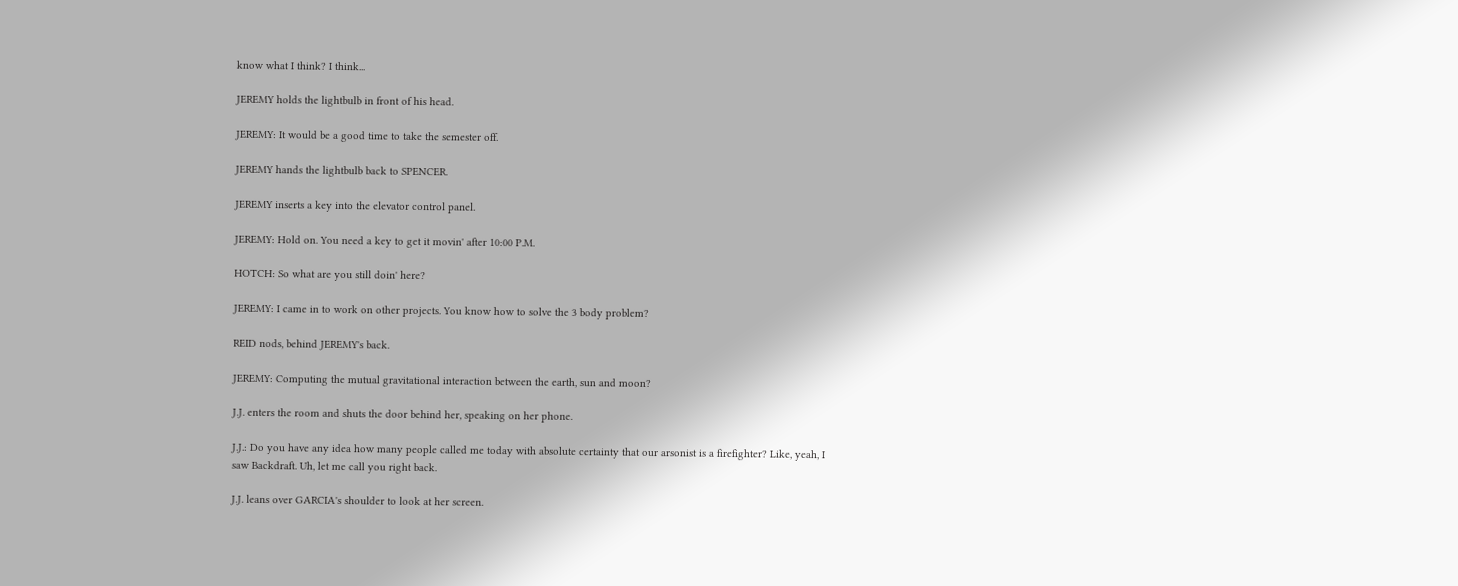know what I think? I think...

JEREMY holds the lightbulb in front of his head.

JEREMY: It would be a good time to take the semester off.

JEREMY hands the lightbulb back to SPENCER.

JEREMY inserts a key into the elevator control panel.

JEREMY: Hold on. You need a key to get it movin' after 10:00 P.M.

HOTCH: So what are you still doin' here?

JEREMY: I came in to work on other projects. You know how to solve the 3 body problem?

REID nods, behind JEREMY's back.

JEREMY: Computing the mutual gravitational interaction between the earth, sun and moon?

J.J. enters the room and shuts the door behind her, speaking on her phone.

J.J.: Do you have any idea how many people called me today with absolute certainty that our arsonist is a firefighter? Like, yeah, I saw Backdraft. Uh, let me call you right back.

J.J. leans over GARCIA's shoulder to look at her screen.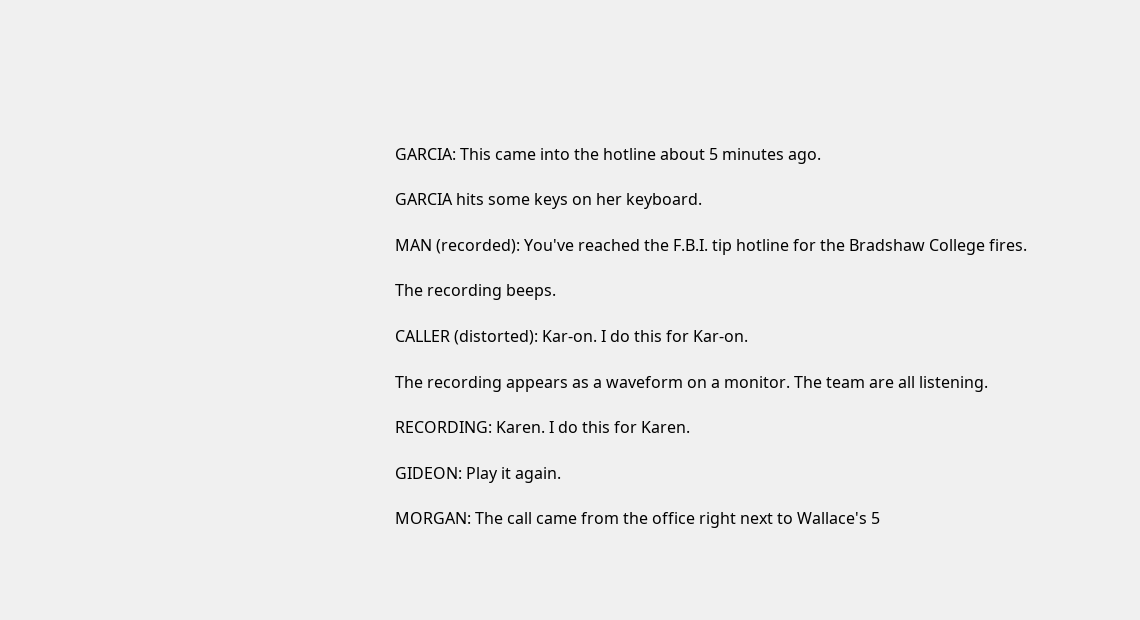GARCIA: This came into the hotline about 5 minutes ago.

GARCIA hits some keys on her keyboard.

MAN (recorded): You've reached the F.B.I. tip hotline for the Bradshaw College fires.

The recording beeps.

CALLER (distorted): Kar-on. I do this for Kar-on.

The recording appears as a waveform on a monitor. The team are all listening.

RECORDING: Karen. I do this for Karen.

GIDEON: Play it again.

MORGAN: The call came from the office right next to Wallace's 5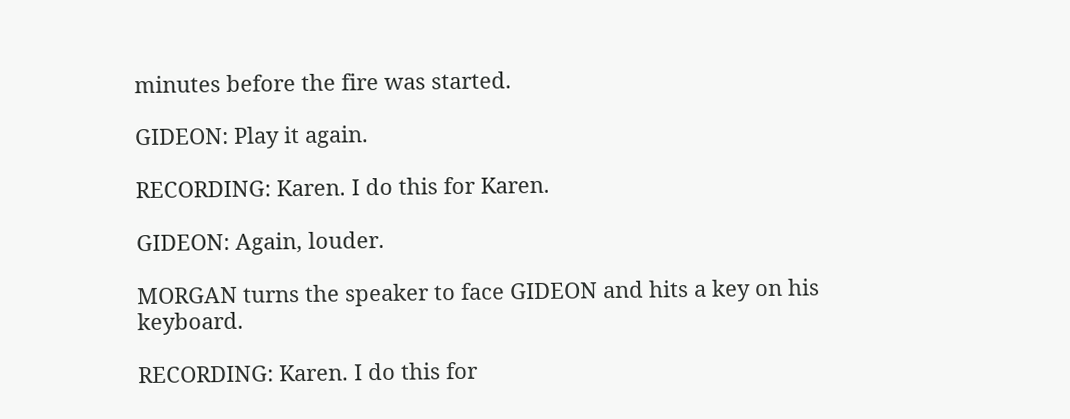minutes before the fire was started.

GIDEON: Play it again.

RECORDING: Karen. I do this for Karen.

GIDEON: Again, louder.

MORGAN turns the speaker to face GIDEON and hits a key on his keyboard.

RECORDING: Karen. I do this for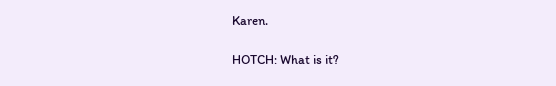Karen.

HOTCH: What is it?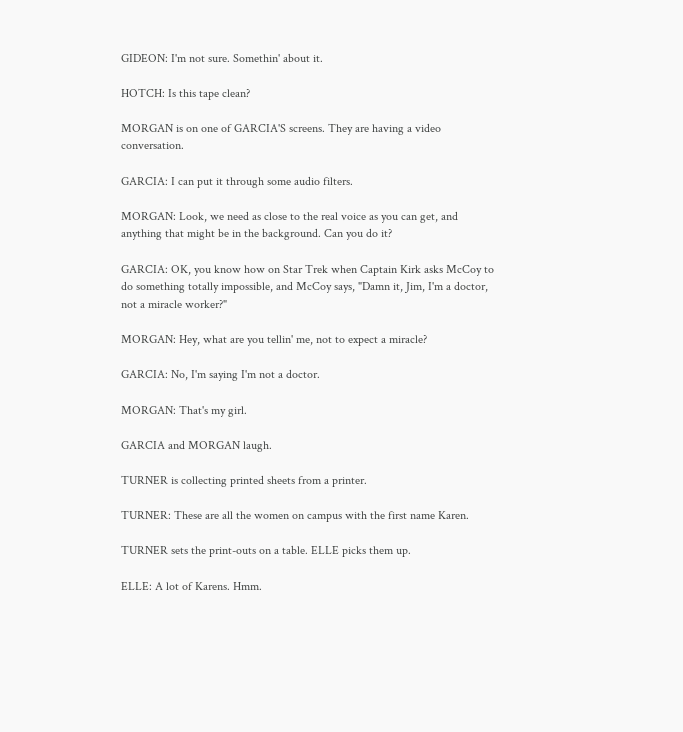GIDEON: I'm not sure. Somethin' about it.

HOTCH: Is this tape clean?

MORGAN is on one of GARCIA'S screens. They are having a video conversation.

GARCIA: I can put it through some audio filters.

MORGAN: Look, we need as close to the real voice as you can get, and anything that might be in the background. Can you do it?

GARCIA: OK, you know how on Star Trek when Captain Kirk asks McCoy to do something totally impossible, and McCoy says, "Damn it, Jim, I'm a doctor, not a miracle worker?"

MORGAN: Hey, what are you tellin' me, not to expect a miracle?

GARCIA: No, I'm saying I'm not a doctor.

MORGAN: That's my girl.

GARCIA and MORGAN laugh.

TURNER is collecting printed sheets from a printer.

TURNER: These are all the women on campus with the first name Karen.

TURNER sets the print-outs on a table. ELLE picks them up.

ELLE: A lot of Karens. Hmm.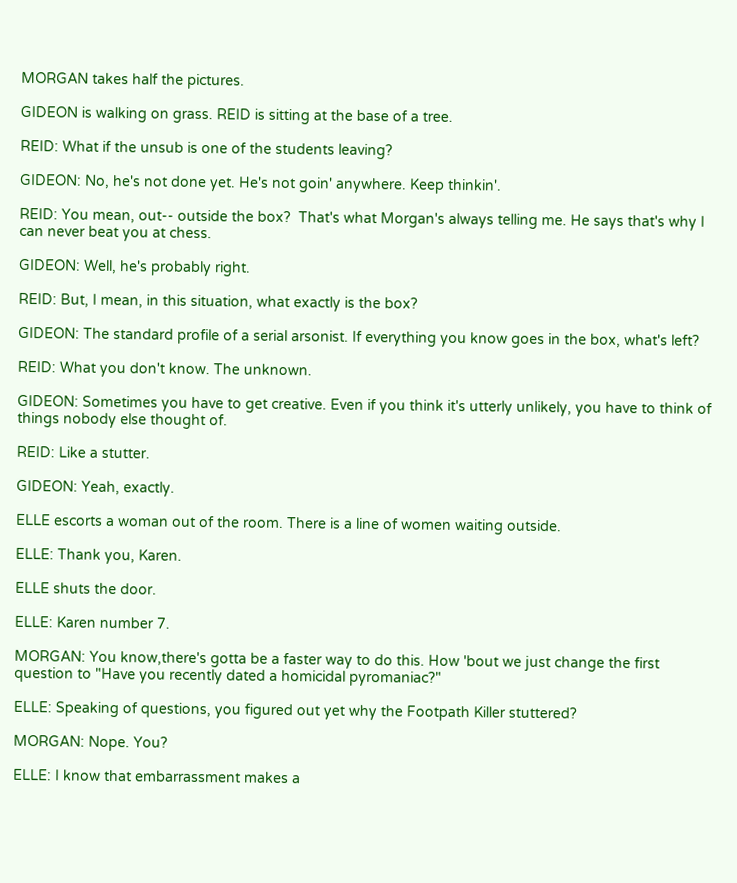MORGAN takes half the pictures.

GIDEON is walking on grass. REID is sitting at the base of a tree.

REID: What if the unsub is one of the students leaving?

GIDEON: No, he's not done yet. He's not goin' anywhere. Keep thinkin'.

REID: You mean, out-- outside the box?  That's what Morgan's always telling me. He says that's why I can never beat you at chess.

GIDEON: Well, he's probably right.

REID: But, I mean, in this situation, what exactly is the box?

GIDEON: The standard profile of a serial arsonist. If everything you know goes in the box, what's left?

REID: What you don't know. The unknown.

GIDEON: Sometimes you have to get creative. Even if you think it's utterly unlikely, you have to think of things nobody else thought of.

REID: Like a stutter.

GIDEON: Yeah, exactly.

ELLE escorts a woman out of the room. There is a line of women waiting outside.

ELLE: Thank you, Karen.

ELLE shuts the door.

ELLE: Karen number 7.

MORGAN: You know,there's gotta be a faster way to do this. How 'bout we just change the first question to "Have you recently dated a homicidal pyromaniac?"

ELLE: Speaking of questions, you figured out yet why the Footpath Killer stuttered?

MORGAN: Nope. You?

ELLE: I know that embarrassment makes a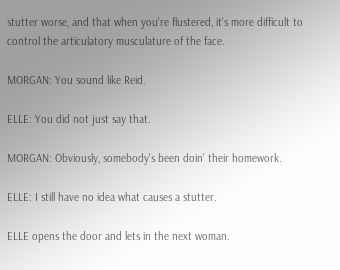stutter worse, and that when you're flustered, it's more difficult to control the articulatory musculature of the face.

MORGAN: You sound like Reid.

ELLE: You did not just say that.

MORGAN: Obviously, somebody's been doin' their homework.

ELLE: I still have no idea what causes a stutter.

ELLE opens the door and lets in the next woman.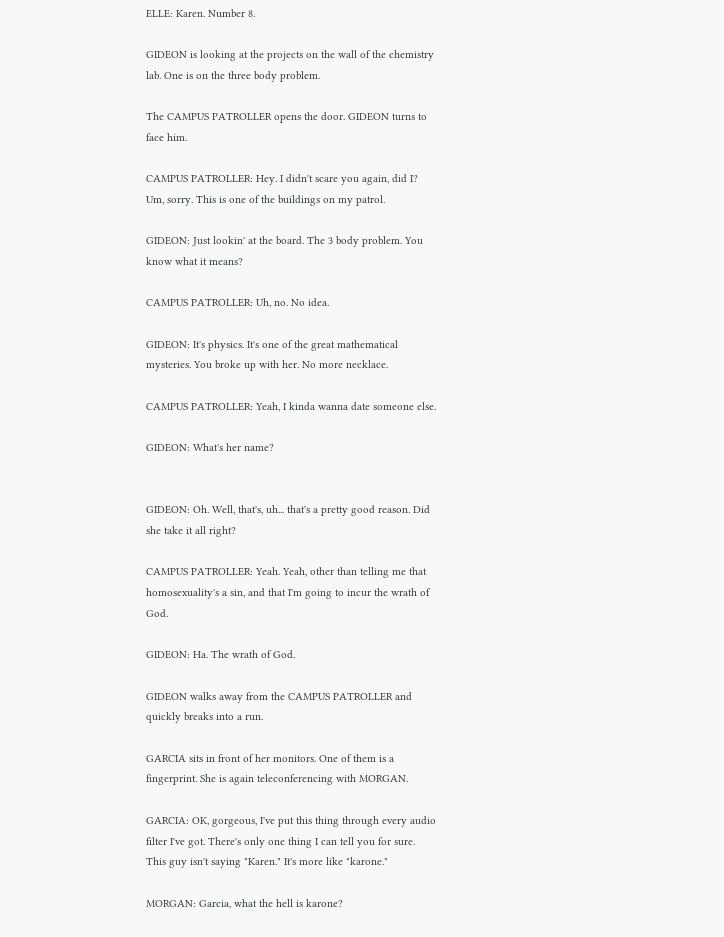ELLE: Karen. Number 8.

GIDEON is looking at the projects on the wall of the chemistry lab. One is on the three body problem.

The CAMPUS PATROLLER opens the door. GIDEON turns to face him.

CAMPUS PATROLLER: Hey. I didn't scare you again, did I?  Um, sorry. This is one of the buildings on my patrol.

GIDEON: Just lookin' at the board. The 3 body problem. You know what it means?

CAMPUS PATROLLER: Uh, no. No idea.

GIDEON: It's physics. It's one of the great mathematical mysteries. You broke up with her. No more necklace.

CAMPUS PATROLLER: Yeah, I kinda wanna date someone else.

GIDEON: What's her name?


GIDEON: Oh. Well, that's, uh... that's a pretty good reason. Did she take it all right?

CAMPUS PATROLLER: Yeah. Yeah, other than telling me that homosexuality's a sin, and that I'm going to incur the wrath of God.

GIDEON: Ha. The wrath of God.

GIDEON walks away from the CAMPUS PATROLLER and quickly breaks into a run.

GARCIA sits in front of her monitors. One of them is a fingerprint. She is again teleconferencing with MORGAN.

GARCIA: OK, gorgeous, I've put this thing through every audio filter I've got. There's only one thing I can tell you for sure. This guy isn't saying "Karen." It's more like "karone."

MORGAN: Garcia, what the hell is karone?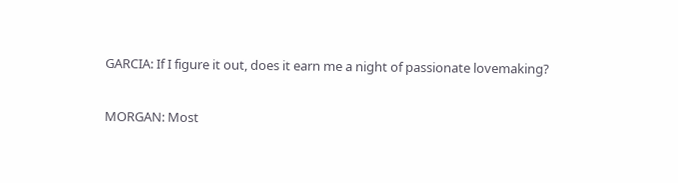GARCIA: If I figure it out, does it earn me a night of passionate lovemaking?

MORGAN: Most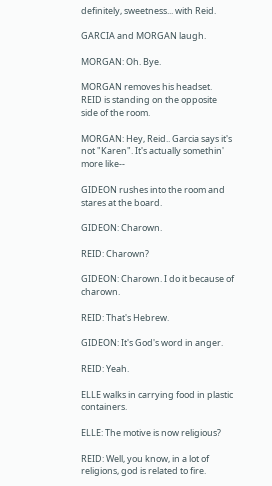definitely, sweetness... with Reid.

GARCIA and MORGAN laugh.

MORGAN: Oh. Bye.

MORGAN removes his headset. REID is standing on the opposite side of the room.

MORGAN: Hey, Reid.. Garcia says it's not "Karen". It's actually somethin' more like--

GIDEON rushes into the room and stares at the board.

GIDEON: Charown.

REID: Charown?

GIDEON: Charown. I do it because of charown.

REID: That's Hebrew.

GIDEON: It's God's word in anger.

REID: Yeah.

ELLE walks in carrying food in plastic containers.

ELLE: The motive is now religious?

REID: Well, you know, in a lot of religions, god is related to fire.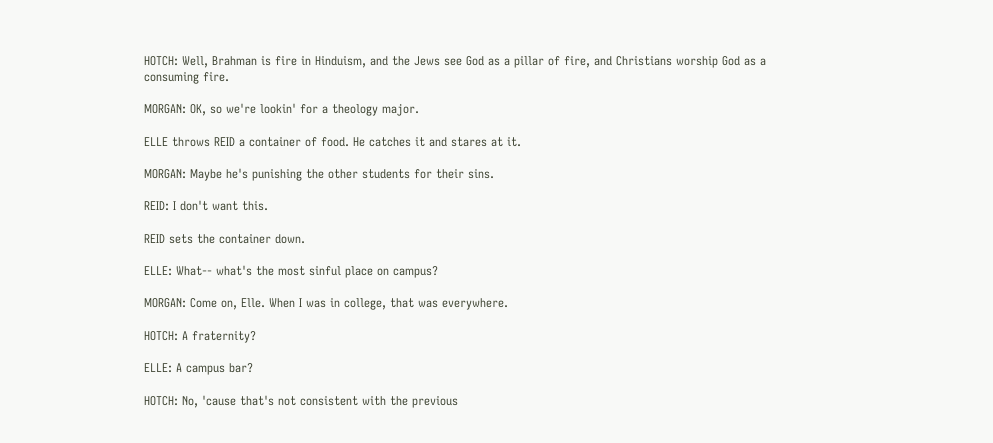HOTCH: Well, Brahman is fire in Hinduism, and the Jews see God as a pillar of fire, and Christians worship God as a consuming fire.

MORGAN: OK, so we're lookin' for a theology major.

ELLE throws REID a container of food. He catches it and stares at it.

MORGAN: Maybe he's punishing the other students for their sins.

REID: I don't want this.

REID sets the container down.

ELLE: What-- what's the most sinful place on campus?

MORGAN: Come on, Elle. When I was in college, that was everywhere.

HOTCH: A fraternity?

ELLE: A campus bar?

HOTCH: No, 'cause that's not consistent with the previous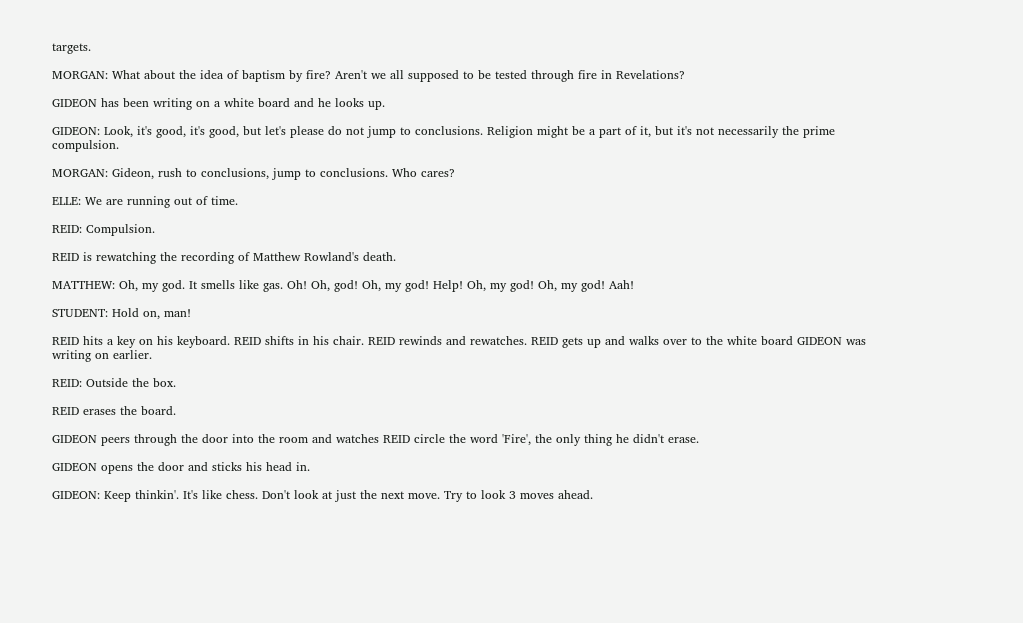targets.

MORGAN: What about the idea of baptism by fire? Aren't we all supposed to be tested through fire in Revelations?

GIDEON has been writing on a white board and he looks up.

GIDEON: Look, it's good, it's good, but let's please do not jump to conclusions. Religion might be a part of it, but it's not necessarily the prime compulsion.

MORGAN: Gideon, rush to conclusions, jump to conclusions. Who cares?

ELLE: We are running out of time.

REID: Compulsion.

REID is rewatching the recording of Matthew Rowland's death.

MATTHEW: Oh, my god. It smells like gas. Oh! Oh, god! Oh, my god! Help! Oh, my god! Oh, my god! Aah!

STUDENT: Hold on, man!

REID hits a key on his keyboard. REID shifts in his chair. REID rewinds and rewatches. REID gets up and walks over to the white board GIDEON was writing on earlier.

REID: Outside the box.

REID erases the board.

GIDEON peers through the door into the room and watches REID circle the word 'Fire', the only thing he didn't erase.

GIDEON opens the door and sticks his head in.

GIDEON: Keep thinkin'. It's like chess. Don't look at just the next move. Try to look 3 moves ahead.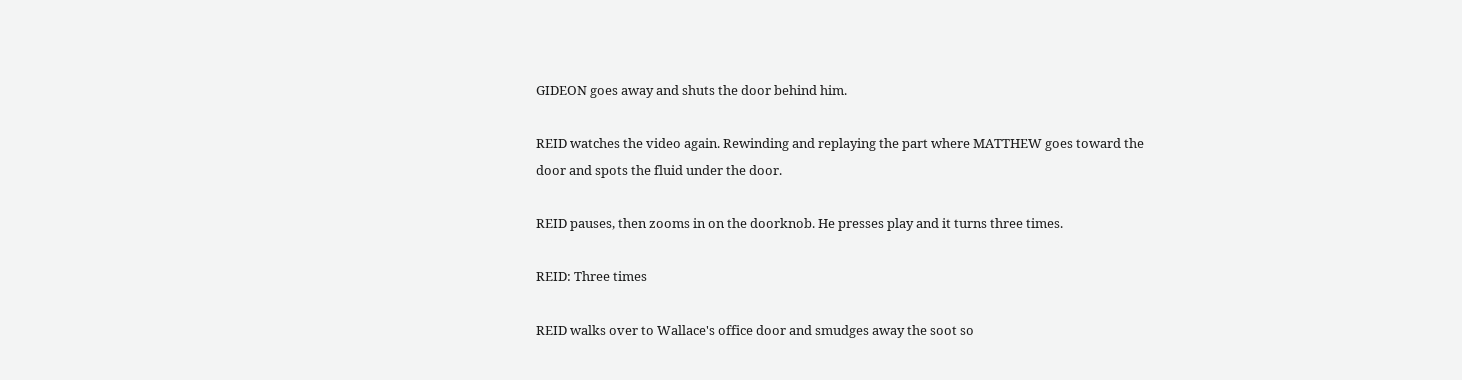GIDEON goes away and shuts the door behind him.

REID watches the video again. Rewinding and replaying the part where MATTHEW goes toward the door and spots the fluid under the door.

REID pauses, then zooms in on the doorknob. He presses play and it turns three times.

REID: Three times

REID walks over to Wallace's office door and smudges away the soot so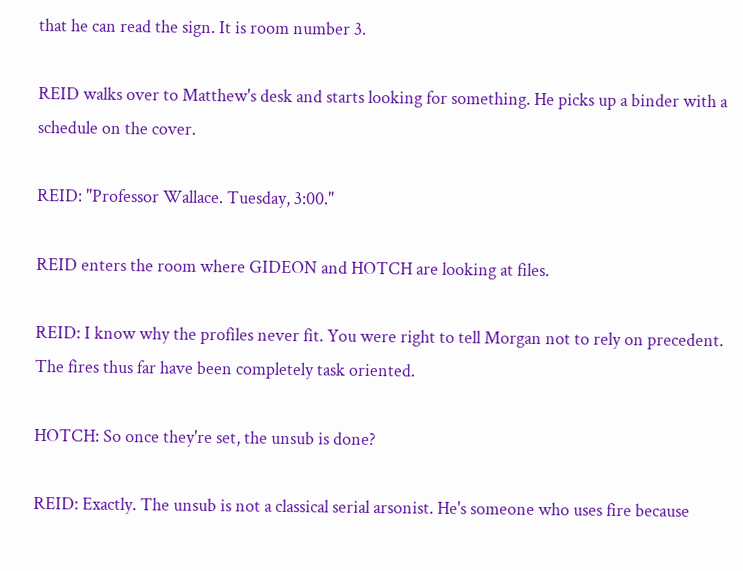that he can read the sign. It is room number 3.

REID walks over to Matthew's desk and starts looking for something. He picks up a binder with a schedule on the cover.

REID: "Professor Wallace. Tuesday, 3:00."

REID enters the room where GIDEON and HOTCH are looking at files.

REID: I know why the profiles never fit. You were right to tell Morgan not to rely on precedent. The fires thus far have been completely task oriented.

HOTCH: So once they're set, the unsub is done?

REID: Exactly. The unsub is not a classical serial arsonist. He's someone who uses fire because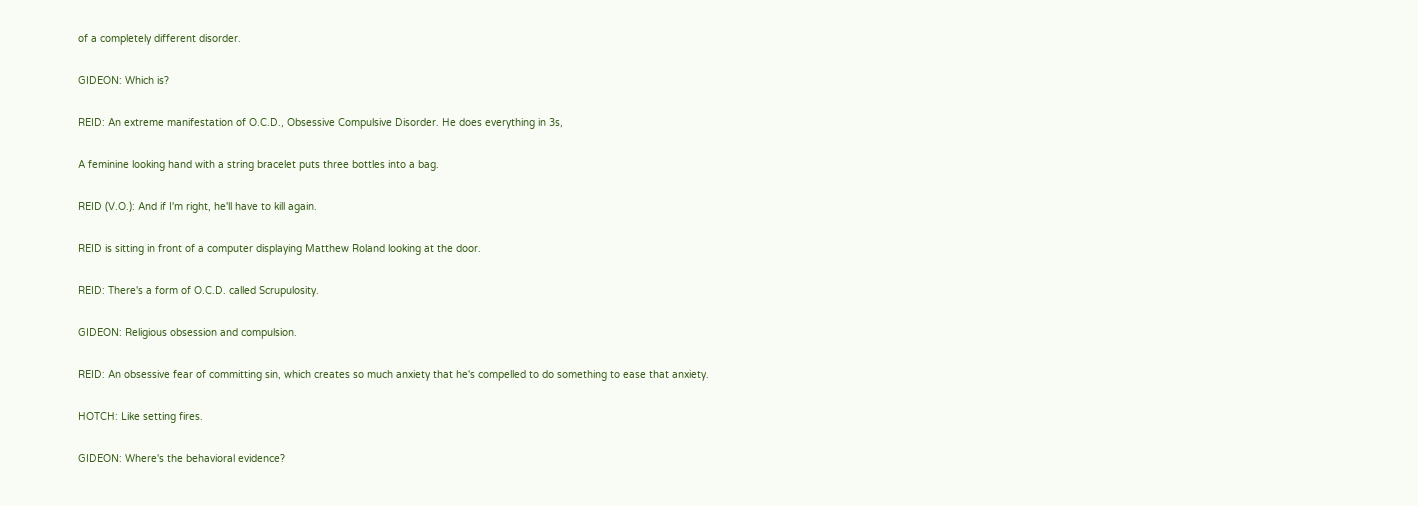of a completely different disorder.

GIDEON: Which is?

REID: An extreme manifestation of O.C.D., Obsessive Compulsive Disorder. He does everything in 3s,

A feminine looking hand with a string bracelet puts three bottles into a bag.

REID (V.O.): And if I'm right, he'll have to kill again.

REID is sitting in front of a computer displaying Matthew Roland looking at the door.

REID: There's a form of O.C.D. called Scrupulosity.

GIDEON: Religious obsession and compulsion.

REID: An obsessive fear of committing sin, which creates so much anxiety that he's compelled to do something to ease that anxiety.

HOTCH: Like setting fires.

GIDEON: Where's the behavioral evidence?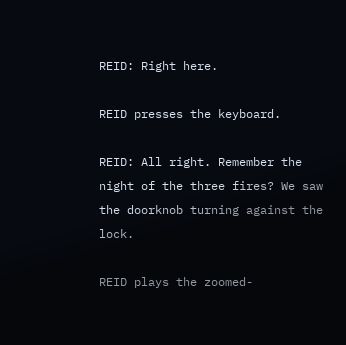REID: Right here.

REID presses the keyboard.

REID: All right. Remember the night of the three fires? We saw the doorknob turning against the lock.

REID plays the zoomed-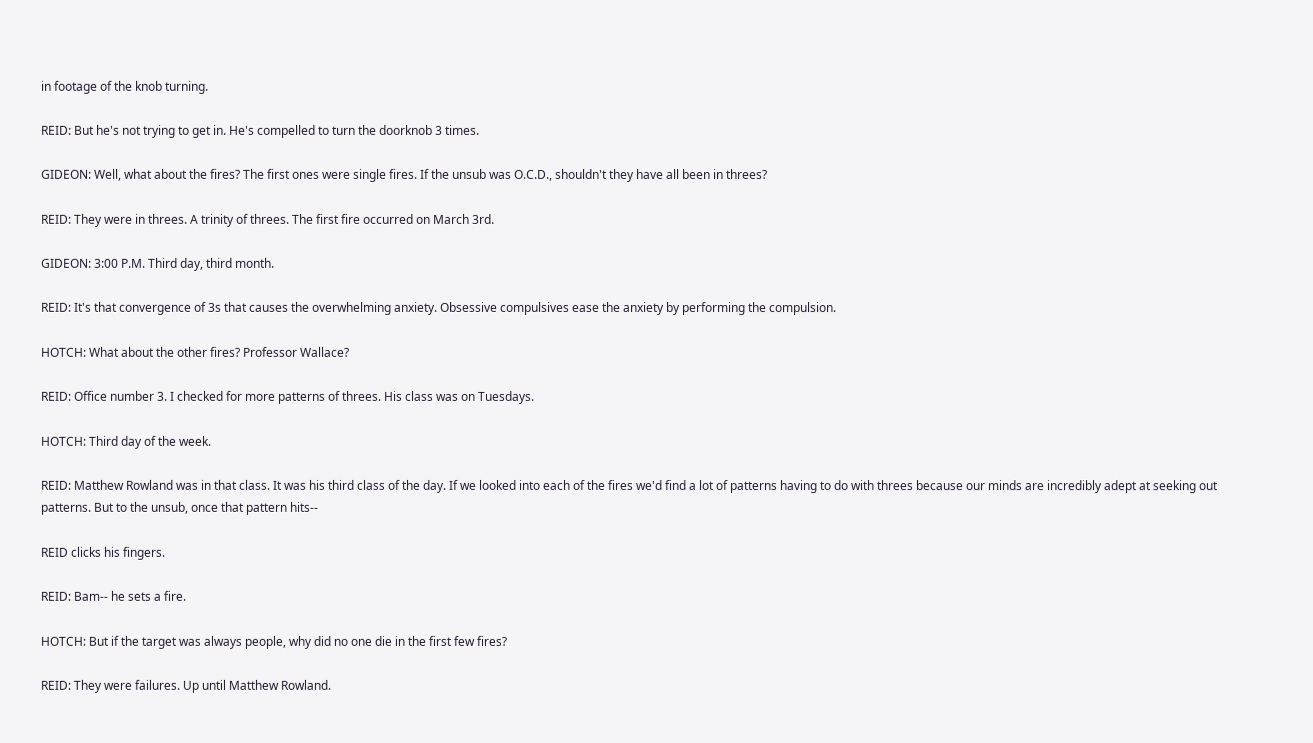in footage of the knob turning.

REID: But he's not trying to get in. He's compelled to turn the doorknob 3 times.

GIDEON: Well, what about the fires? The first ones were single fires. If the unsub was O.C.D., shouldn't they have all been in threes?

REID: They were in threes. A trinity of threes. The first fire occurred on March 3rd.

GIDEON: 3:00 P.M. Third day, third month.

REID: It's that convergence of 3s that causes the overwhelming anxiety. Obsessive compulsives ease the anxiety by performing the compulsion.

HOTCH: What about the other fires? Professor Wallace?

REID: Office number 3. I checked for more patterns of threes. His class was on Tuesdays.

HOTCH: Third day of the week.

REID: Matthew Rowland was in that class. It was his third class of the day. If we looked into each of the fires we'd find a lot of patterns having to do with threes because our minds are incredibly adept at seeking out patterns. But to the unsub, once that pattern hits--

REID clicks his fingers.

REID: Bam-- he sets a fire.

HOTCH: But if the target was always people, why did no one die in the first few fires?

REID: They were failures. Up until Matthew Rowland.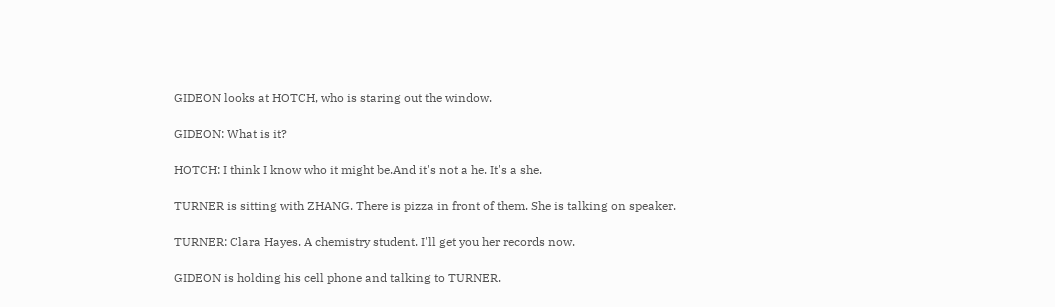GIDEON looks at HOTCH, who is staring out the window.

GIDEON: What is it?

HOTCH: I think I know who it might be.And it's not a he. It's a she.

TURNER is sitting with ZHANG. There is pizza in front of them. She is talking on speaker.

TURNER: Clara Hayes. A chemistry student. I'll get you her records now.

GIDEON is holding his cell phone and talking to TURNER.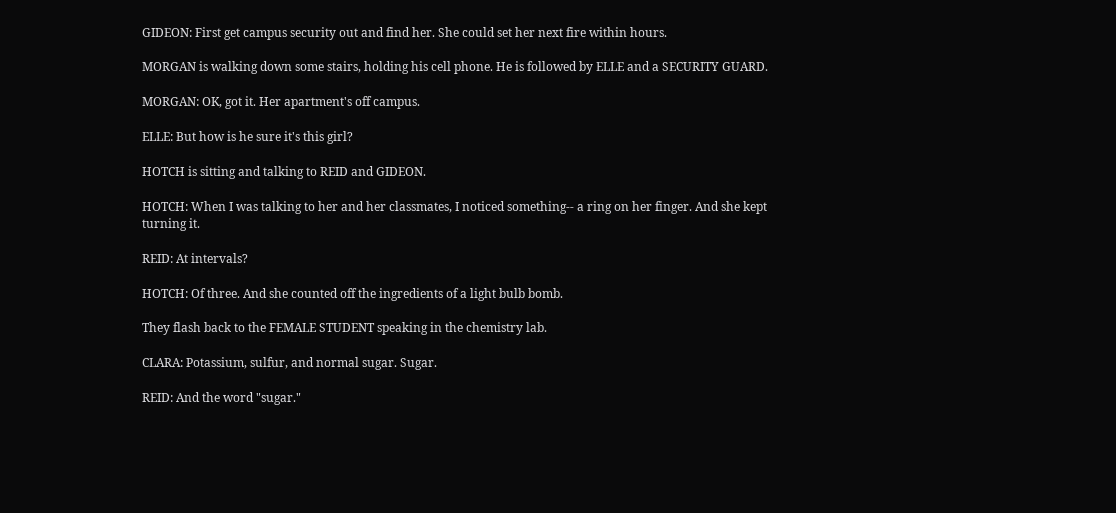GIDEON: First get campus security out and find her. She could set her next fire within hours.

MORGAN is walking down some stairs, holding his cell phone. He is followed by ELLE and a SECURITY GUARD.

MORGAN: OK, got it. Her apartment's off campus.

ELLE: But how is he sure it's this girl?

HOTCH is sitting and talking to REID and GIDEON.

HOTCH: When I was talking to her and her classmates, I noticed something-- a ring on her finger. And she kept turning it.

REID: At intervals?

HOTCH: Of three. And she counted off the ingredients of a light bulb bomb.

They flash back to the FEMALE STUDENT speaking in the chemistry lab.

CLARA: Potassium, sulfur, and normal sugar. Sugar.

REID: And the word "sugar."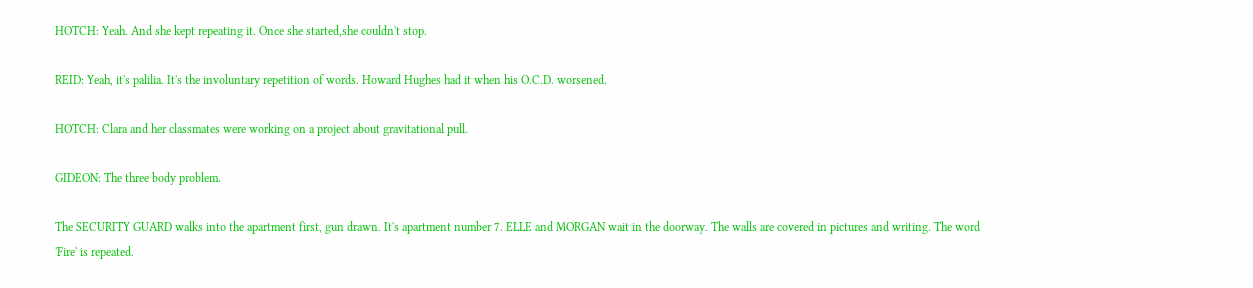HOTCH: Yeah. And she kept repeating it. Once she started,she couldn't stop.

REID: Yeah, it's palilia. It's the involuntary repetition of words. Howard Hughes had it when his O.C.D. worsened.

HOTCH: Clara and her classmates were working on a project about gravitational pull.

GIDEON: The three body problem.

The SECURITY GUARD walks into the apartment first, gun drawn. It's apartment number 7. ELLE and MORGAN wait in the doorway. The walls are covered in pictures and writing. The word 'Fire' is repeated.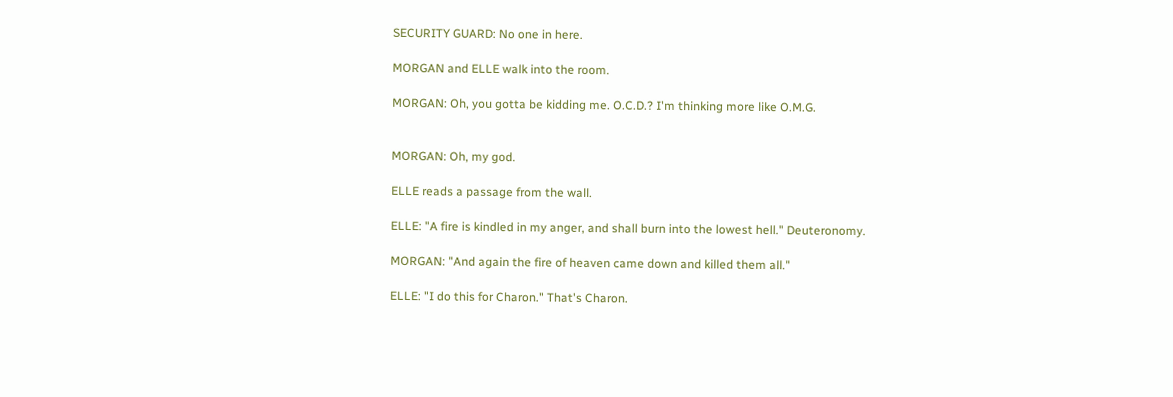SECURITY GUARD: No one in here.

MORGAN and ELLE walk into the room.

MORGAN: Oh, you gotta be kidding me. O.C.D.? I'm thinking more like O.M.G.


MORGAN: Oh, my god.

ELLE reads a passage from the wall.

ELLE: "A fire is kindled in my anger, and shall burn into the lowest hell." Deuteronomy.

MORGAN: "And again the fire of heaven came down and killed them all."

ELLE: "I do this for Charon." That's Charon.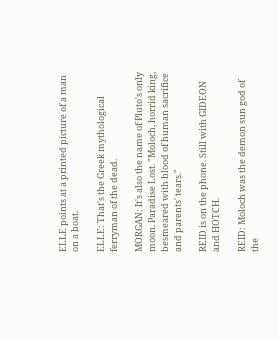ELLE points at a printed picture of a man on a boat.

ELLE: That's the Greek mythological ferryman of the dead.

MORGAN: It's also the name of Pluto's only moon. Paradise Lost. "Moloch, horrid king, besmeared with blood of human sacrifice and parents' tears."

REID is on the phone. Still with GIDEON and HOTCH.

REID: Moloch was the demon sun god of the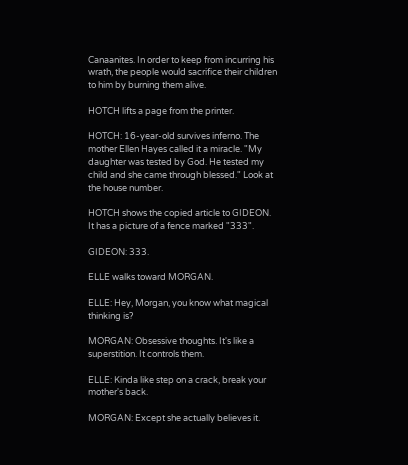Canaanites. In order to keep from incurring his wrath, the people would sacrifice their children to him by burning them alive.

HOTCH lifts a page from the printer.

HOTCH: 16-year-old survives inferno. The mother Ellen Hayes called it a miracle. "My daughter was tested by God. He tested my child and she came through blessed." Look at the house number.

HOTCH shows the copied article to GIDEON. It has a picture of a fence marked "333".

GIDEON: 333.

ELLE walks toward MORGAN.

ELLE: Hey, Morgan, you know what magical thinking is?

MORGAN: Obsessive thoughts. It's like a superstition. It controls them.

ELLE: Kinda like step on a crack, break your mother's back.

MORGAN: Except she actually believes it.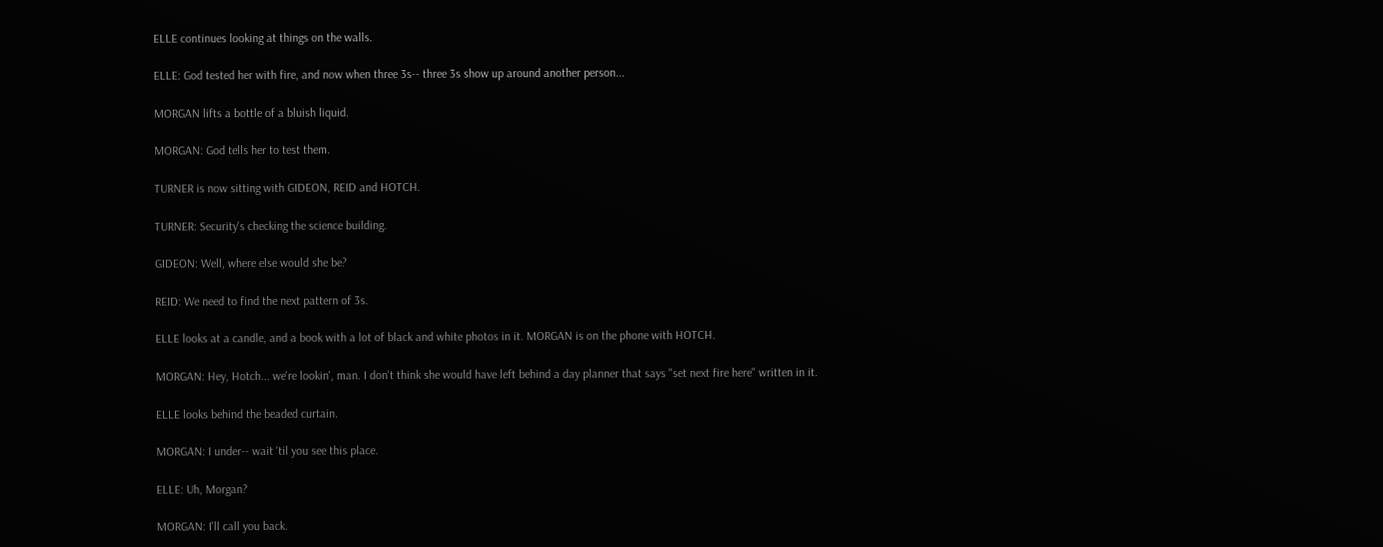ELLE continues looking at things on the walls.

ELLE: God tested her with fire, and now when three 3s-- three 3s show up around another person...

MORGAN lifts a bottle of a bluish liquid.

MORGAN: God tells her to test them.

TURNER is now sitting with GIDEON, REID and HOTCH.

TURNER: Security's checking the science building.

GIDEON: Well, where else would she be?

REID: We need to find the next pattern of 3s.

ELLE looks at a candle, and a book with a lot of black and white photos in it. MORGAN is on the phone with HOTCH.

MORGAN: Hey, Hotch... we're lookin', man. I don't think she would have left behind a day planner that says "set next fire here" written in it.

ELLE looks behind the beaded curtain.

MORGAN: I under-- wait 'til you see this place.

ELLE: Uh, Morgan?

MORGAN: I'll call you back.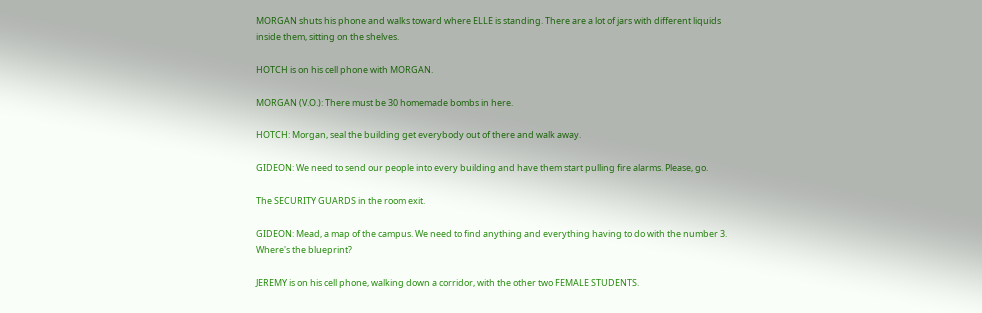MORGAN shuts his phone and walks toward where ELLE is standing. There are a lot of jars with different liquids inside them, sitting on the shelves.

HOTCH is on his cell phone with MORGAN.

MORGAN (V.O.): There must be 30 homemade bombs in here.

HOTCH: Morgan, seal the building get everybody out of there and walk away.

GIDEON: We need to send our people into every building and have them start pulling fire alarms. Please, go.

The SECURITY GUARDS in the room exit.

GIDEON: Mead, a map of the campus. We need to find anything and everything having to do with the number 3. Where's the blueprint?

JEREMY is on his cell phone, walking down a corridor, with the other two FEMALE STUDENTS.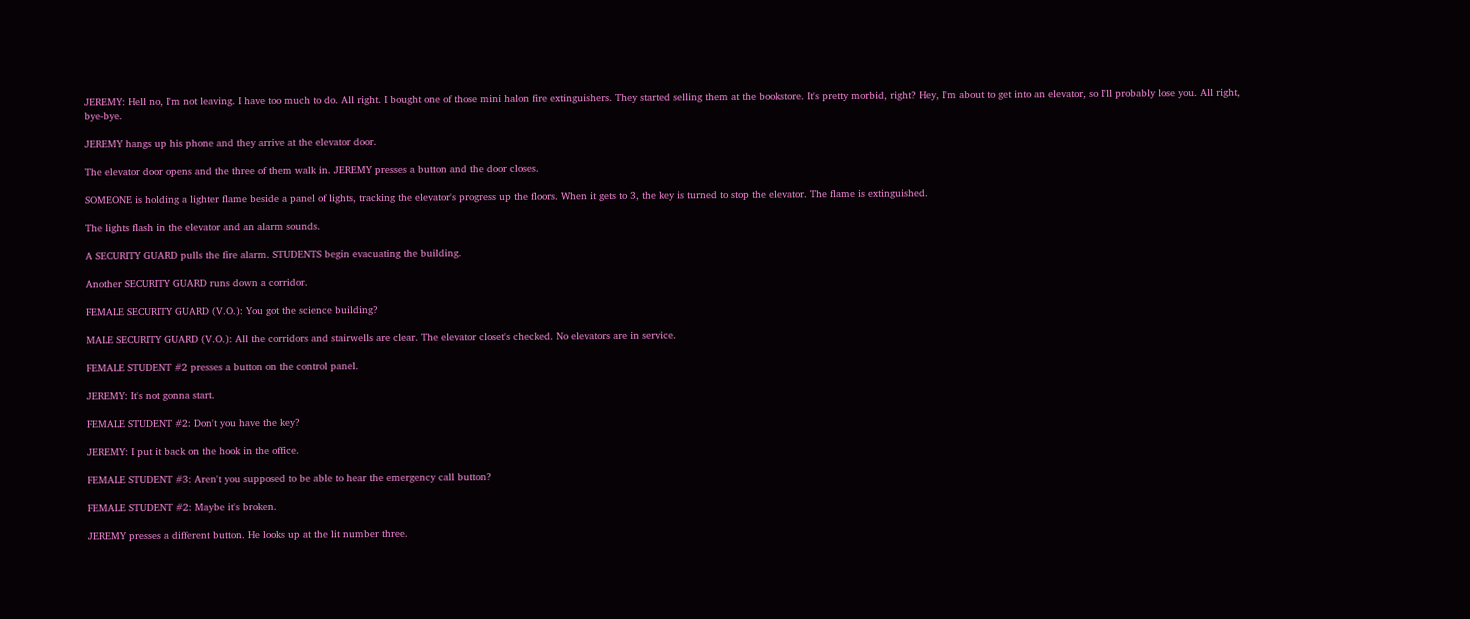JEREMY: Hell no, I'm not leaving. I have too much to do. All right. I bought one of those mini halon fire extinguishers. They started selling them at the bookstore. It's pretty morbid, right? Hey, I'm about to get into an elevator, so I'll probably lose you. All right, bye-bye.

JEREMY hangs up his phone and they arrive at the elevator door.

The elevator door opens and the three of them walk in. JEREMY presses a button and the door closes.

SOMEONE is holding a lighter flame beside a panel of lights, tracking the elevator's progress up the floors. When it gets to 3, the key is turned to stop the elevator. The flame is extinguished.

The lights flash in the elevator and an alarm sounds.

A SECURITY GUARD pulls the fire alarm. STUDENTS begin evacuating the building.

Another SECURITY GUARD runs down a corridor.

FEMALE SECURITY GUARD (V.O.): You got the science building?

MALE SECURITY GUARD (V.O.): All the corridors and stairwells are clear. The elevator closet's checked. No elevators are in service.

FEMALE STUDENT #2 presses a button on the control panel.

JEREMY: It's not gonna start.

FEMALE STUDENT #2: Don't you have the key?

JEREMY: I put it back on the hook in the office.

FEMALE STUDENT #3: Aren't you supposed to be able to hear the emergency call button?

FEMALE STUDENT #2: Maybe it's broken.

JEREMY presses a different button. He looks up at the lit number three.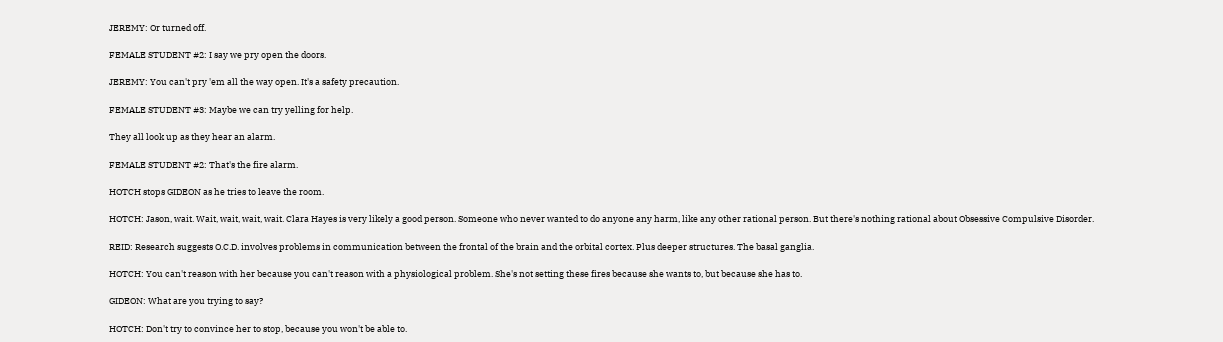JEREMY: Or turned off.

FEMALE STUDENT #2: I say we pry open the doors.

JEREMY: You can't pry 'em all the way open. It's a safety precaution.

FEMALE STUDENT #3: Maybe we can try yelling for help.

They all look up as they hear an alarm.

FEMALE STUDENT #2: That's the fire alarm.

HOTCH stops GIDEON as he tries to leave the room.

HOTCH: Jason, wait. Wait, wait, wait, wait. Clara Hayes is very likely a good person. Someone who never wanted to do anyone any harm, like any other rational person. But there's nothing rational about Obsessive Compulsive Disorder.

REID: Research suggests O.C.D. involves problems in communication between the frontal of the brain and the orbital cortex. Plus deeper structures. The basal ganglia.

HOTCH: You can't reason with her because you can't reason with a physiological problem. She's not setting these fires because she wants to, but because she has to.

GIDEON: What are you trying to say?

HOTCH: Don't try to convince her to stop, because you won't be able to.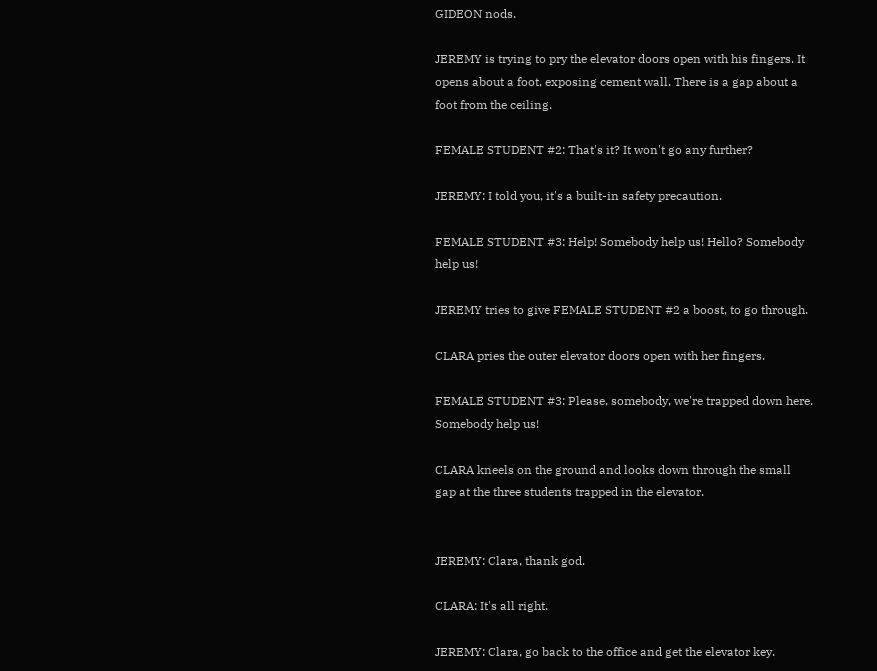GIDEON nods.

JEREMY is trying to pry the elevator doors open with his fingers. It opens about a foot, exposing cement wall. There is a gap about a foot from the ceiling.

FEMALE STUDENT #2: That's it? It won't go any further?

JEREMY: I told you, it's a built-in safety precaution.

FEMALE STUDENT #3: Help! Somebody help us! Hello? Somebody help us!

JEREMY tries to give FEMALE STUDENT #2 a boost, to go through.

CLARA pries the outer elevator doors open with her fingers.

FEMALE STUDENT #3: Please, somebody, we're trapped down here. Somebody help us!

CLARA kneels on the ground and looks down through the small gap at the three students trapped in the elevator.


JEREMY: Clara, thank god.

CLARA: It's all right.

JEREMY: Clara, go back to the office and get the elevator key.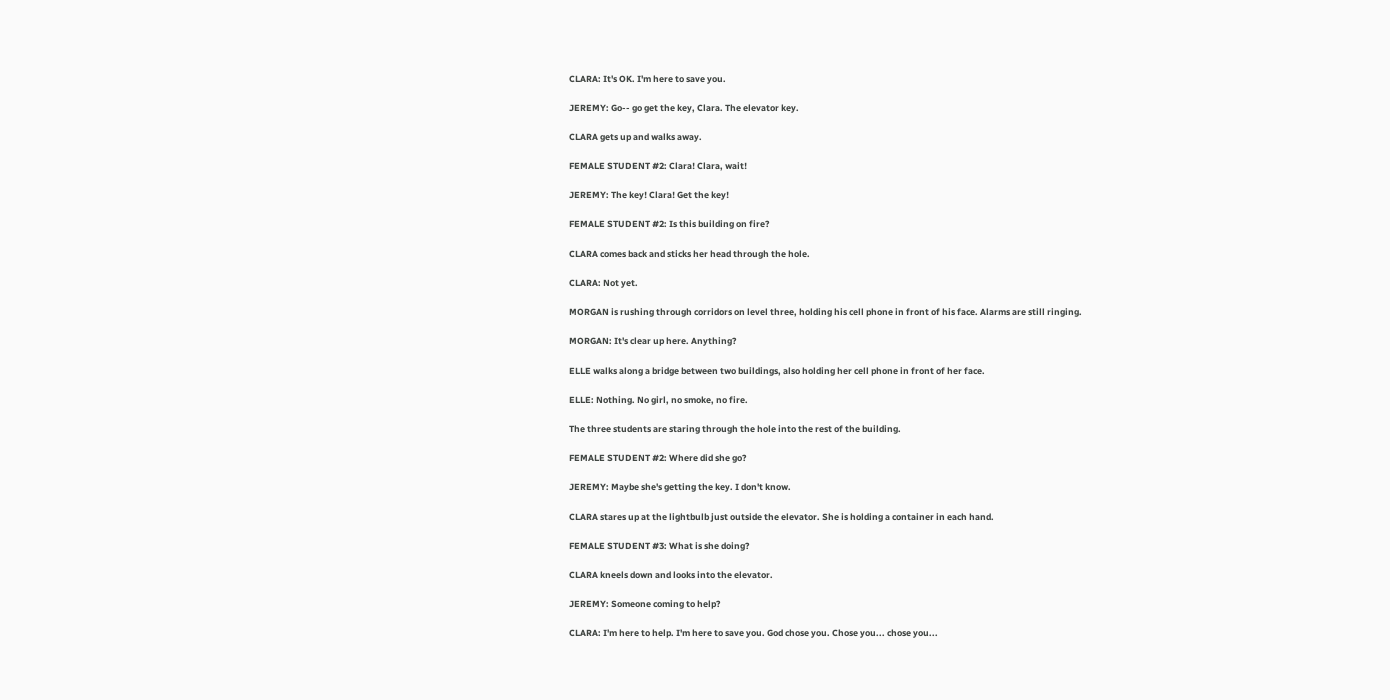CLARA: It's OK. I'm here to save you.

JEREMY: Go-- go get the key, Clara. The elevator key.

CLARA gets up and walks away.

FEMALE STUDENT #2: Clara! Clara, wait!

JEREMY: The key! Clara! Get the key!

FEMALE STUDENT #2: Is this building on fire?

CLARA comes back and sticks her head through the hole.

CLARA: Not yet.

MORGAN is rushing through corridors on level three, holding his cell phone in front of his face. Alarms are still ringing.

MORGAN: It's clear up here. Anything?

ELLE walks along a bridge between two buildings, also holding her cell phone in front of her face.

ELLE: Nothing. No girl, no smoke, no fire.

The three students are staring through the hole into the rest of the building.

FEMALE STUDENT #2: Where did she go?

JEREMY: Maybe she's getting the key. I don't know.

CLARA stares up at the lightbulb just outside the elevator. She is holding a container in each hand.

FEMALE STUDENT #3: What is she doing?

CLARA kneels down and looks into the elevator.

JEREMY: Someone coming to help?

CLARA: I'm here to help. I'm here to save you. God chose you. Chose you... chose you...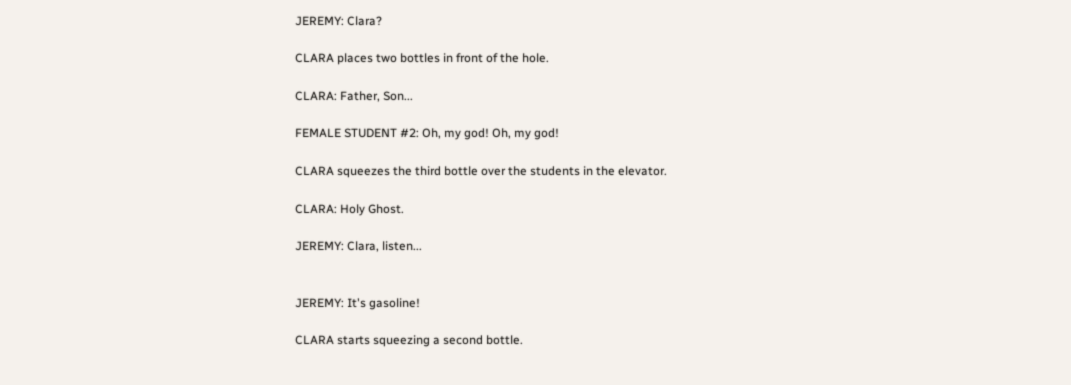JEREMY: Clara?

CLARA places two bottles in front of the hole.

CLARA: Father, Son...

FEMALE STUDENT #2: Oh, my god! Oh, my god!

CLARA squeezes the third bottle over the students in the elevator.

CLARA: Holy Ghost.

JEREMY: Clara, listen...


JEREMY: It's gasoline!

CLARA starts squeezing a second bottle.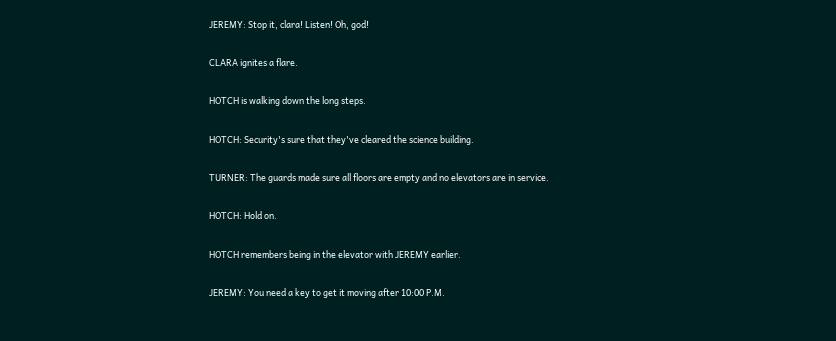JEREMY: Stop it, clara! Listen! Oh, god!

CLARA ignites a flare.

HOTCH is walking down the long steps.

HOTCH: Security's sure that they've cleared the science building.

TURNER: The guards made sure all floors are empty and no elevators are in service.

HOTCH: Hold on.

HOTCH remembers being in the elevator with JEREMY earlier.

JEREMY: You need a key to get it moving after 10:00 P.M.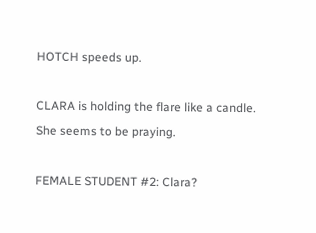HOTCH speeds up.

CLARA is holding the flare like a candle. She seems to be praying.

FEMALE STUDENT #2: Clara?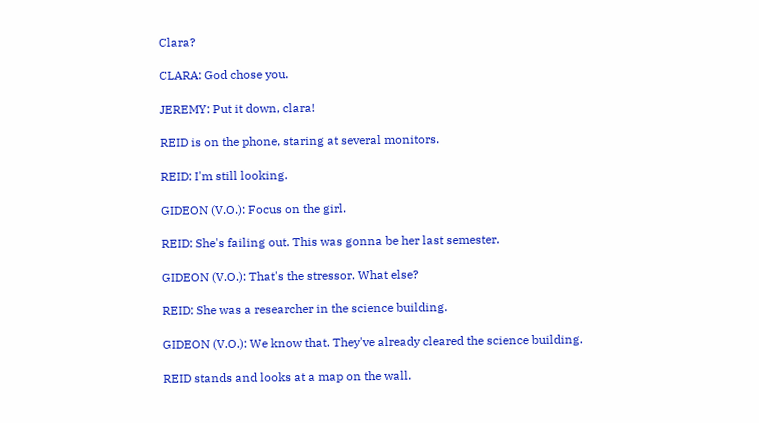Clara?

CLARA: God chose you.

JEREMY: Put it down, clara!

REID is on the phone, staring at several monitors.

REID: I'm still looking.

GIDEON (V.O.): Focus on the girl.

REID: She's failing out. This was gonna be her last semester.

GIDEON (V.O.): That's the stressor. What else?

REID: She was a researcher in the science building.

GIDEON (V.O.): We know that. They've already cleared the science building.

REID stands and looks at a map on the wall.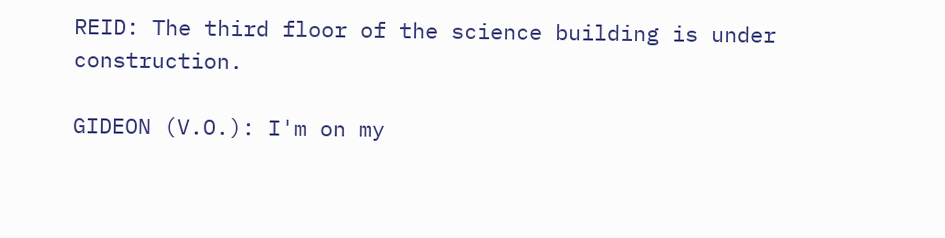REID: The third floor of the science building is under construction.

GIDEON (V.O.): I'm on my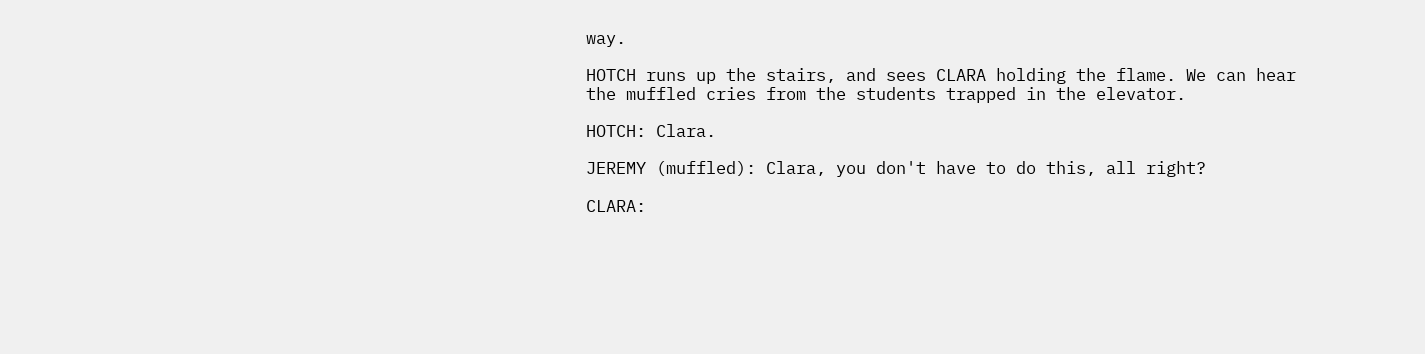way.

HOTCH runs up the stairs, and sees CLARA holding the flame. We can hear the muffled cries from the students trapped in the elevator.

HOTCH: Clara.

JEREMY (muffled): Clara, you don't have to do this, all right?

CLARA: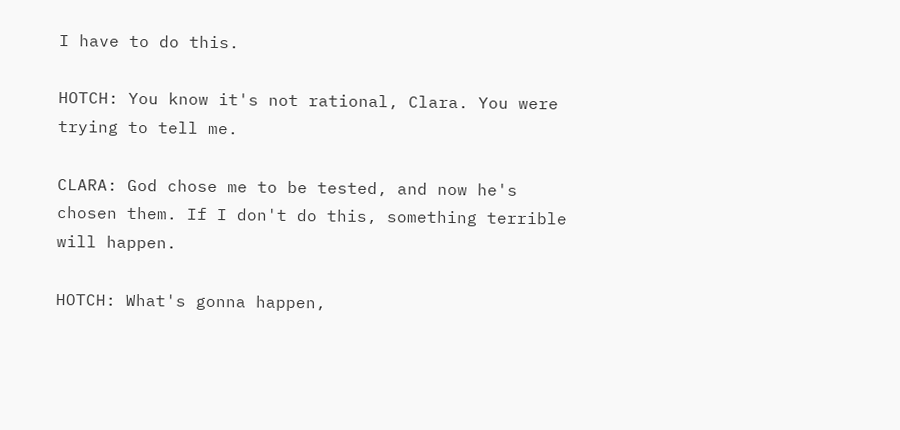I have to do this.

HOTCH: You know it's not rational, Clara. You were trying to tell me.

CLARA: God chose me to be tested, and now he's chosen them. If I don't do this, something terrible will happen.

HOTCH: What's gonna happen,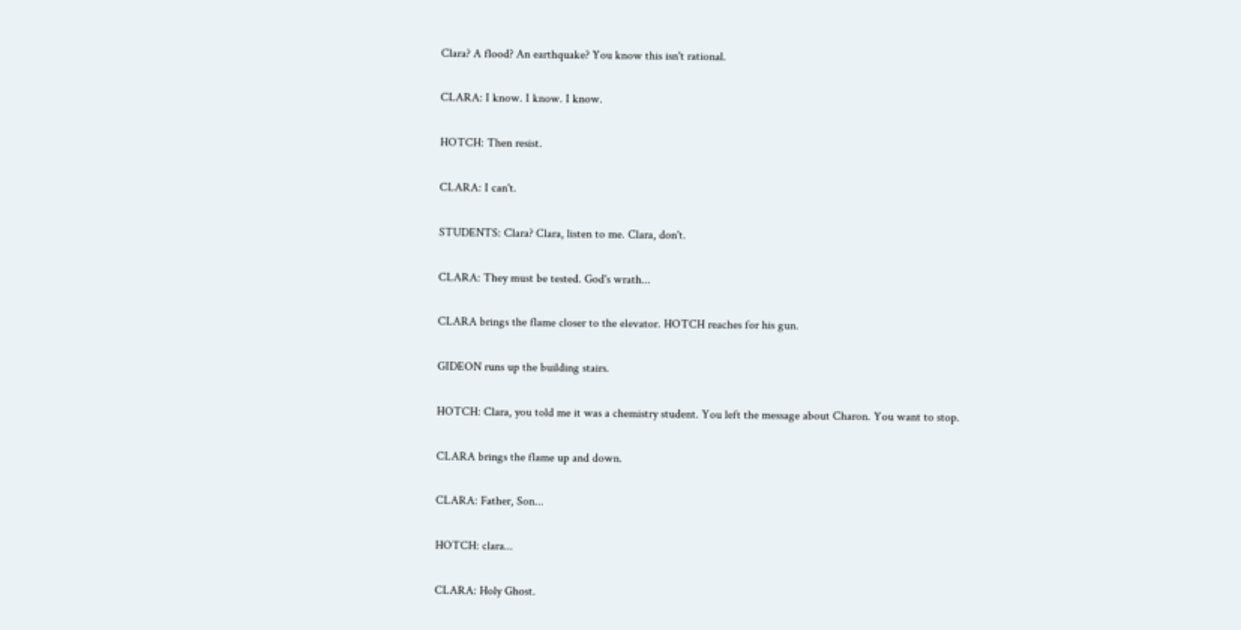Clara? A flood? An earthquake? You know this isn't rational.

CLARA: I know. I know. I know.

HOTCH: Then resist.

CLARA: I can't.

STUDENTS: Clara? Clara, listen to me. Clara, don't.

CLARA: They must be tested. God's wrath...

CLARA brings the flame closer to the elevator. HOTCH reaches for his gun.

GIDEON runs up the building stairs.

HOTCH: Clara, you told me it was a chemistry student. You left the message about Charon. You want to stop.

CLARA brings the flame up and down.

CLARA: Father, Son...

HOTCH: clara...

CLARA: Holy Ghost.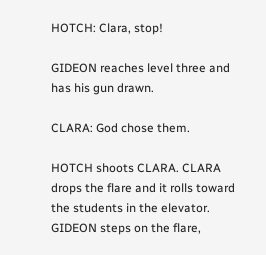HOTCH: Clara, stop!

GIDEON reaches level three and has his gun drawn.

CLARA: God chose them.

HOTCH shoots CLARA. CLARA drops the flare and it rolls toward the students in the elevator. GIDEON steps on the flare,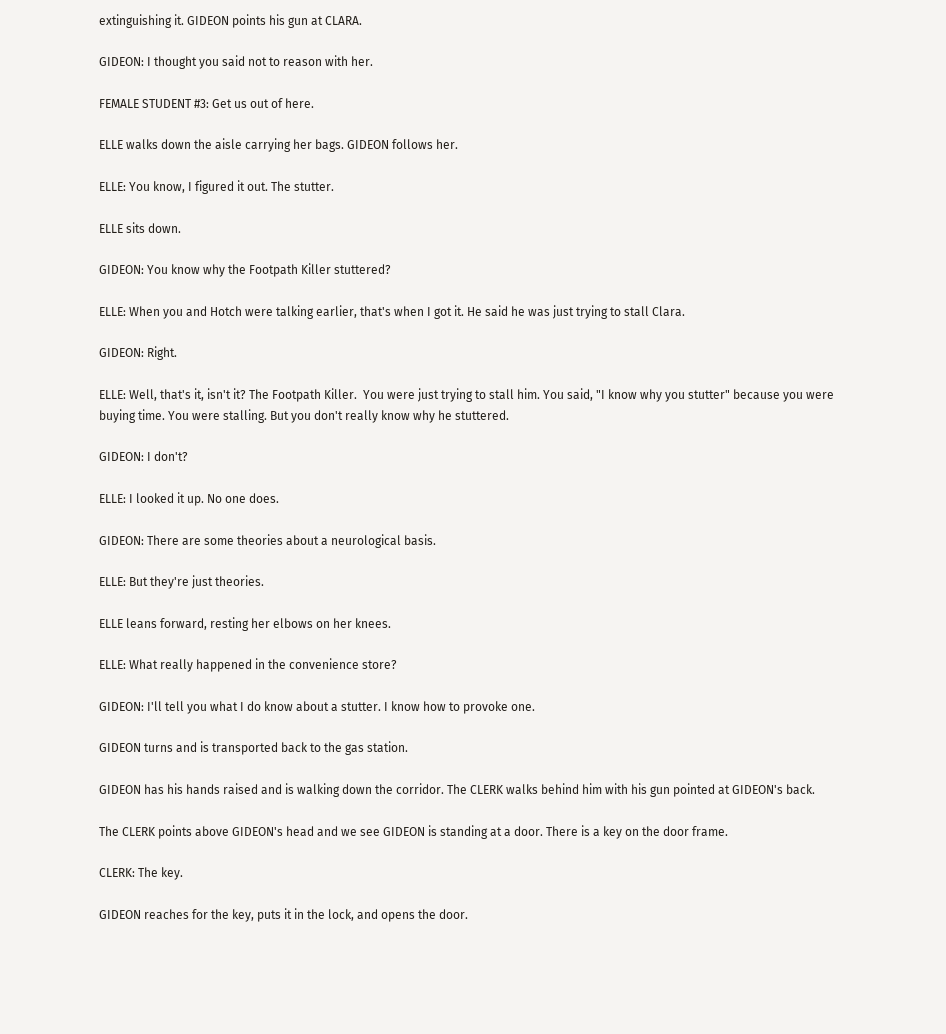extinguishing it. GIDEON points his gun at CLARA.

GIDEON: I thought you said not to reason with her.

FEMALE STUDENT #3: Get us out of here.

ELLE walks down the aisle carrying her bags. GIDEON follows her.

ELLE: You know, I figured it out. The stutter.

ELLE sits down.

GIDEON: You know why the Footpath Killer stuttered?

ELLE: When you and Hotch were talking earlier, that's when I got it. He said he was just trying to stall Clara.

GIDEON: Right.

ELLE: Well, that's it, isn't it? The Footpath Killer.  You were just trying to stall him. You said, "I know why you stutter" because you were buying time. You were stalling. But you don't really know why he stuttered.

GIDEON: I don't?

ELLE: I looked it up. No one does.

GIDEON: There are some theories about a neurological basis.

ELLE: But they're just theories.

ELLE leans forward, resting her elbows on her knees.

ELLE: What really happened in the convenience store?

GIDEON: I'll tell you what I do know about a stutter. I know how to provoke one.

GIDEON turns and is transported back to the gas station.

GIDEON has his hands raised and is walking down the corridor. The CLERK walks behind him with his gun pointed at GIDEON's back.

The CLERK points above GIDEON's head and we see GIDEON is standing at a door. There is a key on the door frame.

CLERK: The key.

GIDEON reaches for the key, puts it in the lock, and opens the door.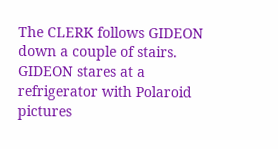The CLERK follows GIDEON down a couple of stairs. GIDEON stares at a refrigerator with Polaroid pictures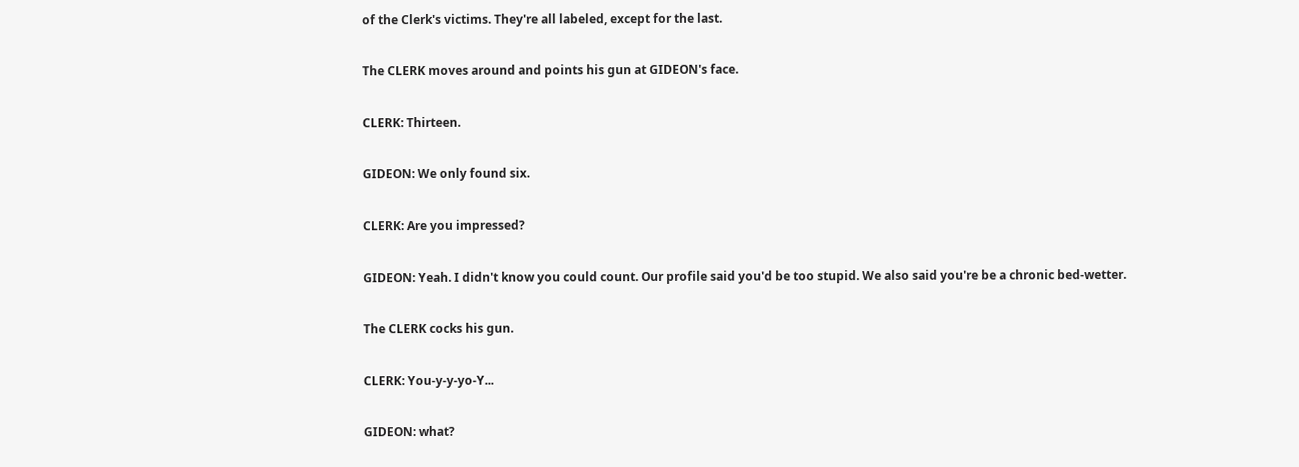of the Clerk's victims. They're all labeled, except for the last.

The CLERK moves around and points his gun at GIDEON's face.

CLERK: Thirteen.

GIDEON: We only found six.

CLERK: Are you impressed?

GIDEON: Yeah. I didn't know you could count. Our profile said you'd be too stupid. We also said you're be a chronic bed-wetter.

The CLERK cocks his gun.

CLERK: You-y-y-yo-Y...

GIDEON: what?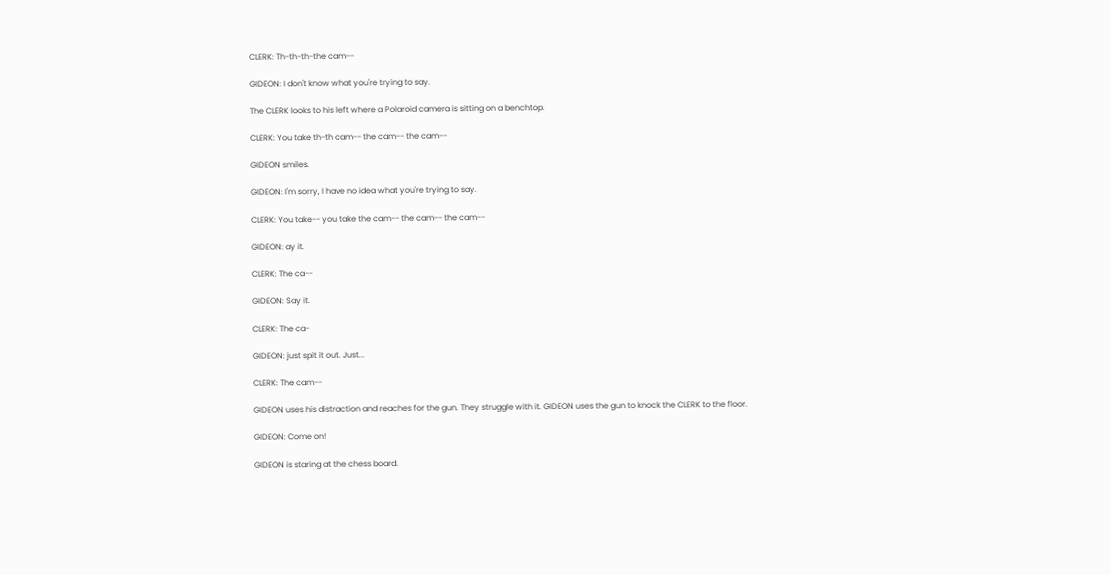CLERK: Th-th-th-the cam--

GIDEON: I don't know what you're trying to say.

The CLERK looks to his left where a Polaroid camera is sitting on a benchtop.

CLERK: You take th-th cam-- the cam-- the cam--

GIDEON smiles.

GIDEON: I'm sorry, I have no idea what you're trying to say.

CLERK: You take-- you take the cam-- the cam-- the cam--

GIDEON: ay it.

CLERK: The ca--

GIDEON: Say it.

CLERK: The ca-

GIDEON: just spit it out. Just...

CLERK: The cam--

GIDEON uses his distraction and reaches for the gun. They struggle with it. GIDEON uses the gun to knock the CLERK to the floor.

GIDEON: Come on!

GIDEON is staring at the chess board.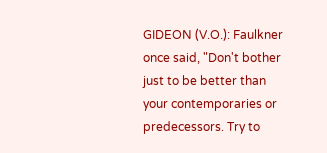GIDEON (V.O.): Faulkner once said, "Don't bother just to be better than your contemporaries or predecessors. Try to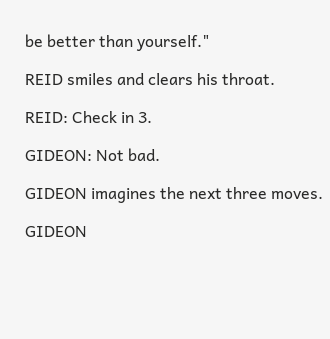be better than yourself."

REID smiles and clears his throat.

REID: Check in 3.

GIDEON: Not bad.

GIDEON imagines the next three moves.

GIDEON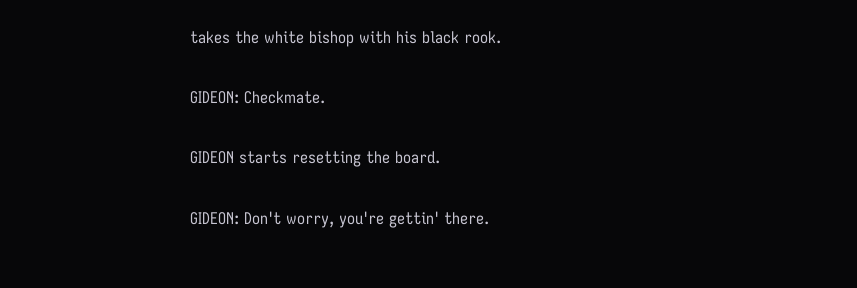takes the white bishop with his black rook.

GIDEON: Checkmate.

GIDEON starts resetting the board.

GIDEON: Don't worry, you're gettin' there.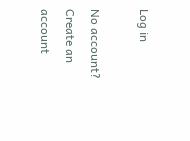Log in

No account? Create an account